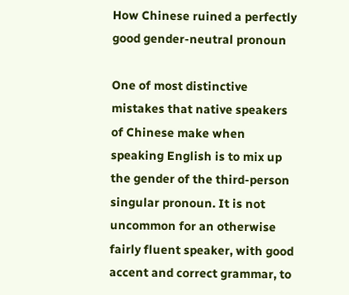How Chinese ruined a perfectly good gender-neutral pronoun

One of most distinctive mistakes that native speakers of Chinese make when speaking English is to mix up the gender of the third-person singular pronoun. It is not uncommon for an otherwise fairly fluent speaker, with good accent and correct grammar, to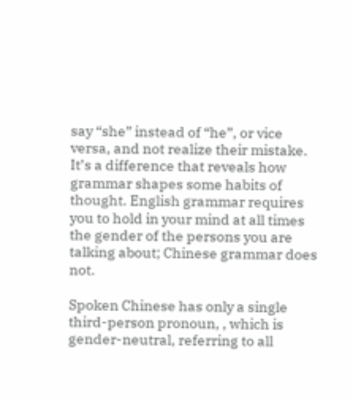say “she” instead of “he”, or vice versa, and not realize their mistake. It’s a difference that reveals how grammar shapes some habits of thought. English grammar requires you to hold in your mind at all times the gender of the persons you are talking about; Chinese grammar does not.

Spoken Chinese has only a single third-person pronoun, , which is gender-neutral, referring to all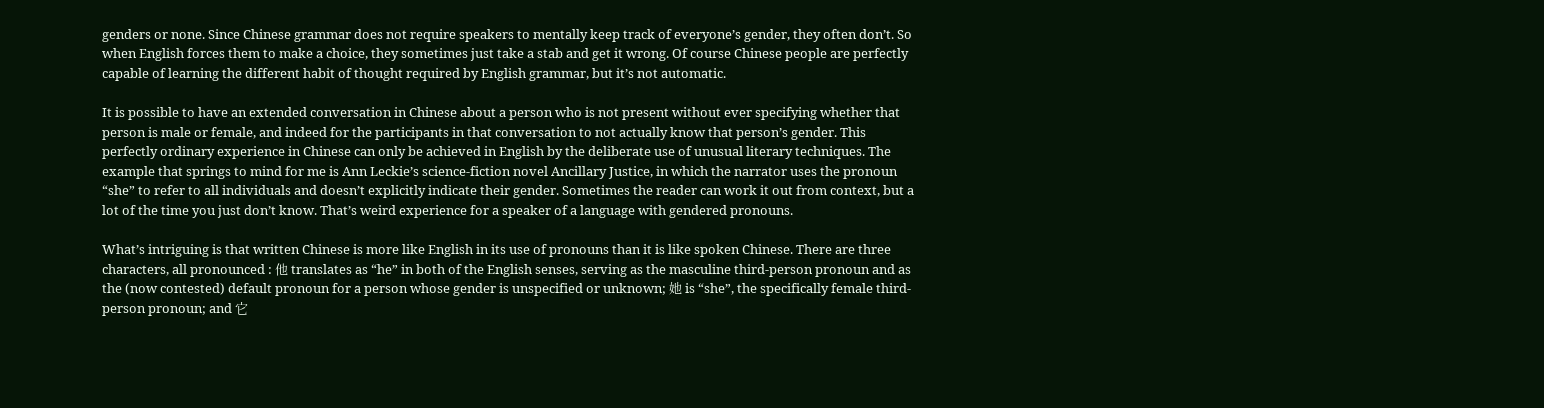genders or none. Since Chinese grammar does not require speakers to mentally keep track of everyone’s gender, they often don’t. So when English forces them to make a choice, they sometimes just take a stab and get it wrong. Of course Chinese people are perfectly capable of learning the different habit of thought required by English grammar, but it’s not automatic.

It is possible to have an extended conversation in Chinese about a person who is not present without ever specifying whether that person is male or female, and indeed for the participants in that conversation to not actually know that person’s gender. This perfectly ordinary experience in Chinese can only be achieved in English by the deliberate use of unusual literary techniques. The example that springs to mind for me is Ann Leckie’s science-fiction novel Ancillary Justice, in which the narrator uses the pronoun “she” to refer to all individuals and doesn’t explicitly indicate their gender. Sometimes the reader can work it out from context, but a lot of the time you just don’t know. That’s weird experience for a speaker of a language with gendered pronouns.

What’s intriguing is that written Chinese is more like English in its use of pronouns than it is like spoken Chinese. There are three characters, all pronounced : 他 translates as “he” in both of the English senses, serving as the masculine third-person pronoun and as the (now contested) default pronoun for a person whose gender is unspecified or unknown; 她 is “she”, the specifically female third-person pronoun; and 它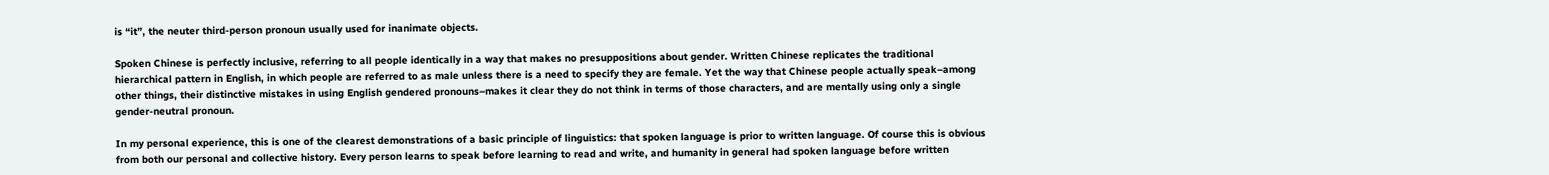is “it”, the neuter third-person pronoun usually used for inanimate objects.

Spoken Chinese is perfectly inclusive, referring to all people identically in a way that makes no presuppositions about gender. Written Chinese replicates the traditional hierarchical pattern in English, in which people are referred to as male unless there is a need to specify they are female. Yet the way that Chinese people actually speak–among other things, their distinctive mistakes in using English gendered pronouns–makes it clear they do not think in terms of those characters, and are mentally using only a single gender-neutral pronoun.

In my personal experience, this is one of the clearest demonstrations of a basic principle of linguistics: that spoken language is prior to written language. Of course this is obvious from both our personal and collective history. Every person learns to speak before learning to read and write, and humanity in general had spoken language before written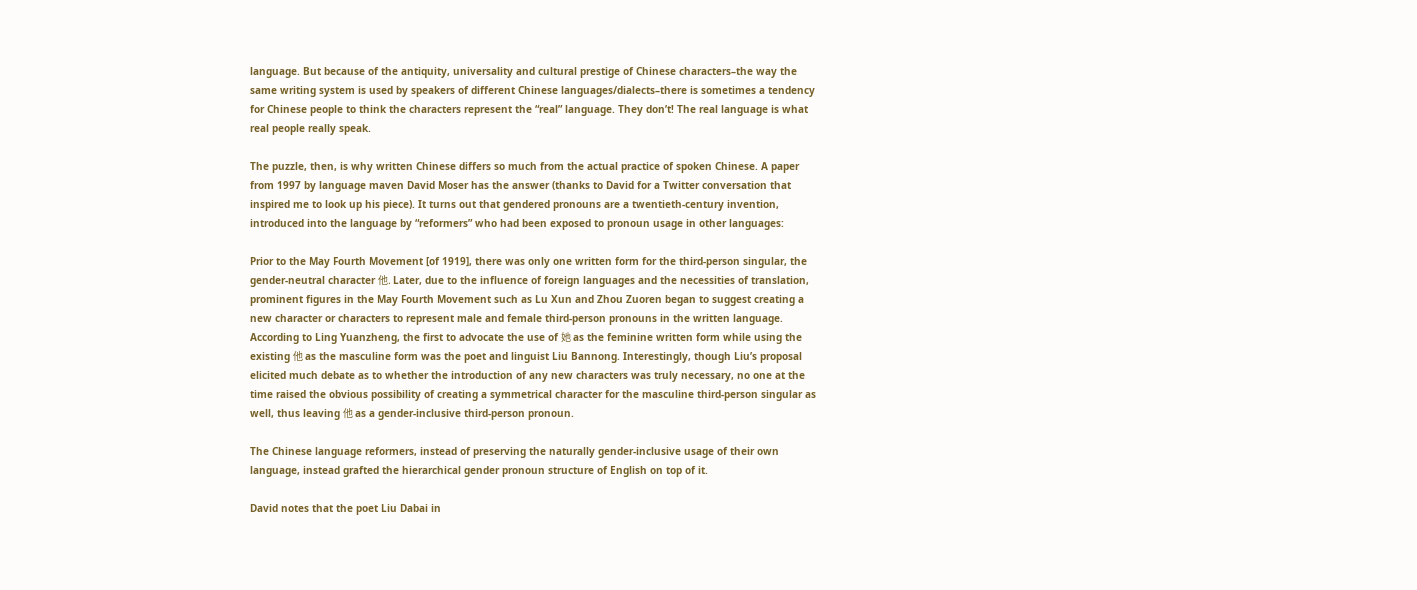language. But because of the antiquity, universality and cultural prestige of Chinese characters–the way the same writing system is used by speakers of different Chinese languages/dialects–there is sometimes a tendency for Chinese people to think the characters represent the “real” language. They don’t! The real language is what real people really speak.

The puzzle, then, is why written Chinese differs so much from the actual practice of spoken Chinese. A paper from 1997 by language maven David Moser has the answer (thanks to David for a Twitter conversation that inspired me to look up his piece). It turns out that gendered pronouns are a twentieth-century invention, introduced into the language by “reformers” who had been exposed to pronoun usage in other languages:

Prior to the May Fourth Movement [of 1919], there was only one written form for the third-person singular, the gender-neutral character 他. Later, due to the influence of foreign languages and the necessities of translation, prominent figures in the May Fourth Movement such as Lu Xun and Zhou Zuoren began to suggest creating a new character or characters to represent male and female third-person pronouns in the written language. According to Ling Yuanzheng, the first to advocate the use of 她 as the feminine written form while using the existing 他 as the masculine form was the poet and linguist Liu Bannong. Interestingly, though Liu’s proposal elicited much debate as to whether the introduction of any new characters was truly necessary, no one at the time raised the obvious possibility of creating a symmetrical character for the masculine third-person singular as well, thus leaving 他 as a gender-inclusive third-person pronoun.

The Chinese language reformers, instead of preserving the naturally gender-inclusive usage of their own language, instead grafted the hierarchical gender pronoun structure of English on top of it.

David notes that the poet Liu Dabai in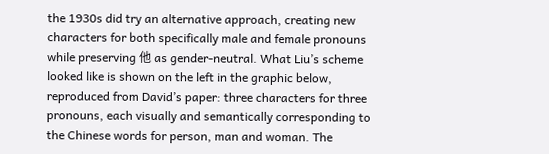the 1930s did try an alternative approach, creating new characters for both specifically male and female pronouns while preserving 他 as gender-neutral. What Liu’s scheme looked like is shown on the left in the graphic below, reproduced from David’s paper: three characters for three pronouns, each visually and semantically corresponding to the Chinese words for person, man and woman. The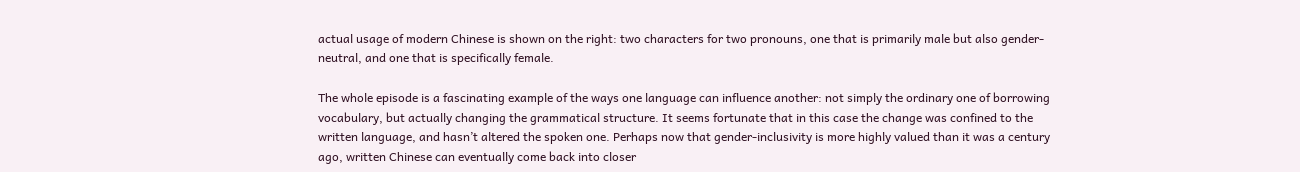actual usage of modern Chinese is shown on the right: two characters for two pronouns, one that is primarily male but also gender-neutral, and one that is specifically female.

The whole episode is a fascinating example of the ways one language can influence another: not simply the ordinary one of borrowing vocabulary, but actually changing the grammatical structure. It seems fortunate that in this case the change was confined to the written language, and hasn’t altered the spoken one. Perhaps now that gender-inclusivity is more highly valued than it was a century ago, written Chinese can eventually come back into closer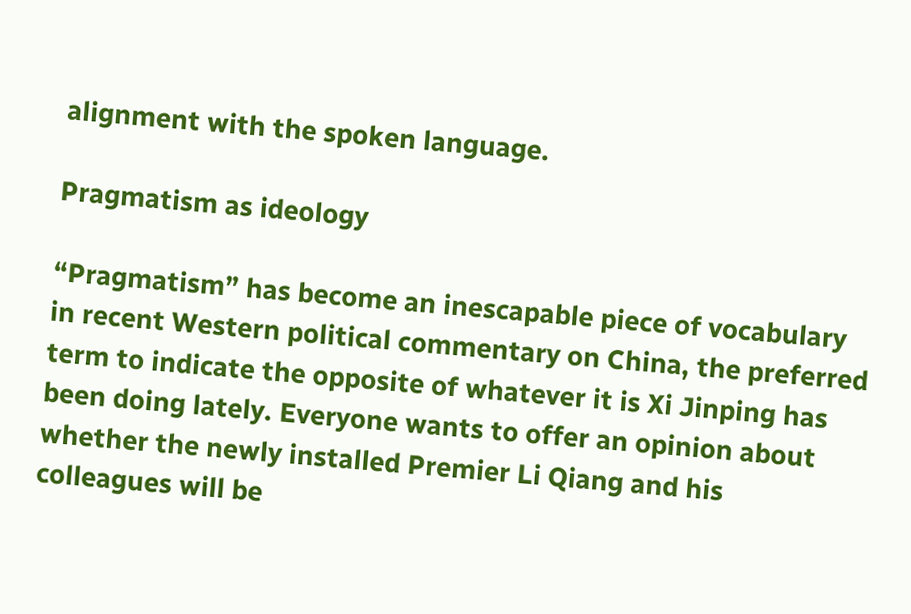alignment with the spoken language.

Pragmatism as ideology

“Pragmatism” has become an inescapable piece of vocabulary in recent Western political commentary on China, the preferred term to indicate the opposite of whatever it is Xi Jinping has been doing lately. Everyone wants to offer an opinion about whether the newly installed Premier Li Qiang and his colleagues will be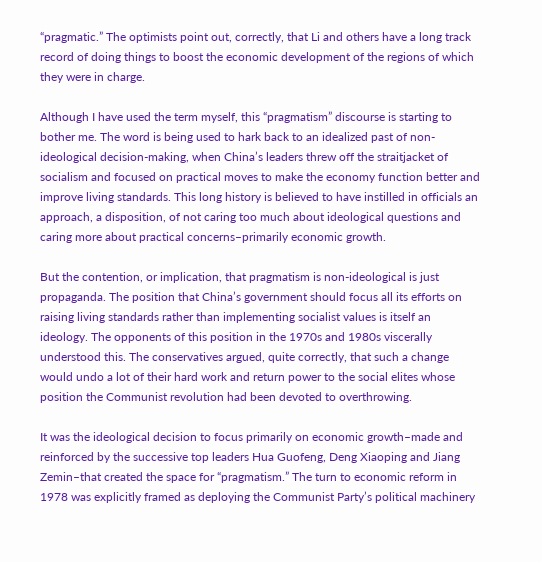“pragmatic.” The optimists point out, correctly, that Li and others have a long track record of doing things to boost the economic development of the regions of which they were in charge.

Although I have used the term myself, this “pragmatism” discourse is starting to bother me. The word is being used to hark back to an idealized past of non-ideological decision-making, when China’s leaders threw off the straitjacket of socialism and focused on practical moves to make the economy function better and improve living standards. This long history is believed to have instilled in officials an approach, a disposition, of not caring too much about ideological questions and caring more about practical concerns–primarily economic growth.

But the contention, or implication, that pragmatism is non-ideological is just propaganda. The position that China’s government should focus all its efforts on raising living standards rather than implementing socialist values is itself an ideology. The opponents of this position in the 1970s and 1980s viscerally understood this. The conservatives argued, quite correctly, that such a change would undo a lot of their hard work and return power to the social elites whose position the Communist revolution had been devoted to overthrowing.

It was the ideological decision to focus primarily on economic growth–made and reinforced by the successive top leaders Hua Guofeng, Deng Xiaoping and Jiang Zemin–that created the space for “pragmatism.” The turn to economic reform in 1978 was explicitly framed as deploying the Communist Party’s political machinery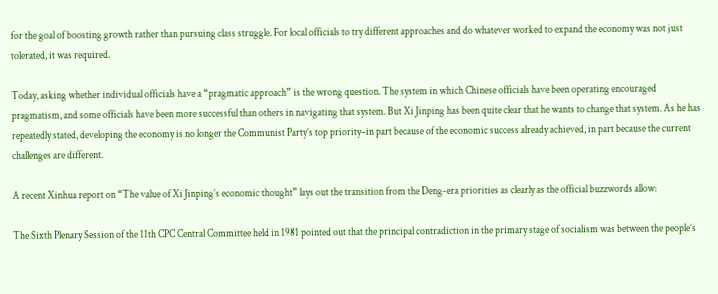for the goal of boosting growth rather than pursuing class struggle. For local officials to try different approaches and do whatever worked to expand the economy was not just tolerated, it was required.

Today, asking whether individual officials have a “pragmatic approach” is the wrong question. The system in which Chinese officials have been operating encouraged pragmatism, and some officials have been more successful than others in navigating that system. But Xi Jinping has been quite clear that he wants to change that system. As he has repeatedly stated, developing the economy is no longer the Communist Party’s top priority–in part because of the economic success already achieved, in part because the current challenges are different.

A recent Xinhua report on “The value of Xi Jinping’s economic thought” lays out the transition from the Deng-era priorities as clearly as the official buzzwords allow:

The Sixth Plenary Session of the 11th CPC Central Committee held in 1981 pointed out that the principal contradiction in the primary stage of socialism was between the people’s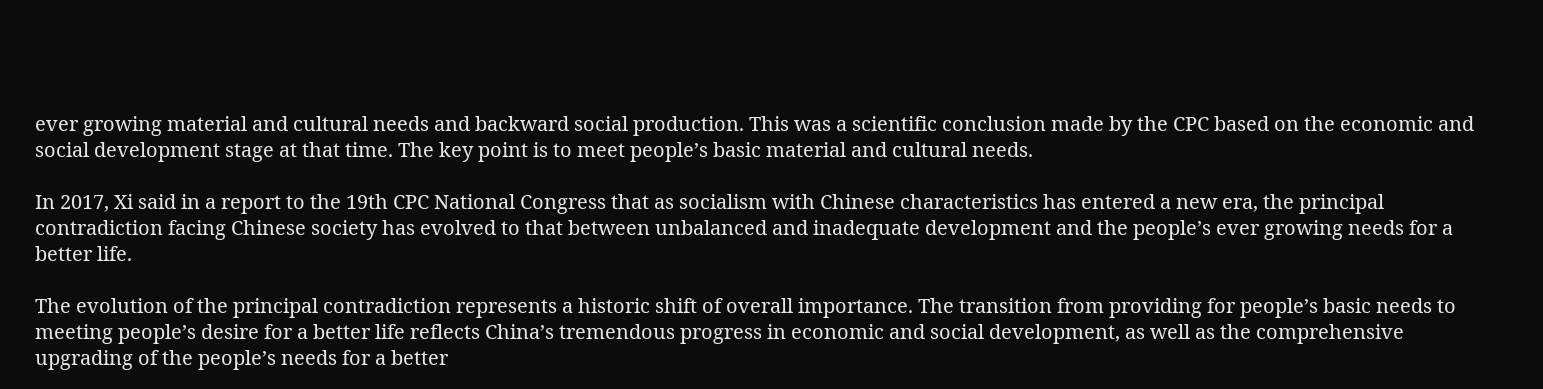ever growing material and cultural needs and backward social production. This was a scientific conclusion made by the CPC based on the economic and social development stage at that time. The key point is to meet people’s basic material and cultural needs.

In 2017, Xi said in a report to the 19th CPC National Congress that as socialism with Chinese characteristics has entered a new era, the principal contradiction facing Chinese society has evolved to that between unbalanced and inadequate development and the people’s ever growing needs for a better life.

The evolution of the principal contradiction represents a historic shift of overall importance. The transition from providing for people’s basic needs to meeting people’s desire for a better life reflects China’s tremendous progress in economic and social development, as well as the comprehensive upgrading of the people’s needs for a better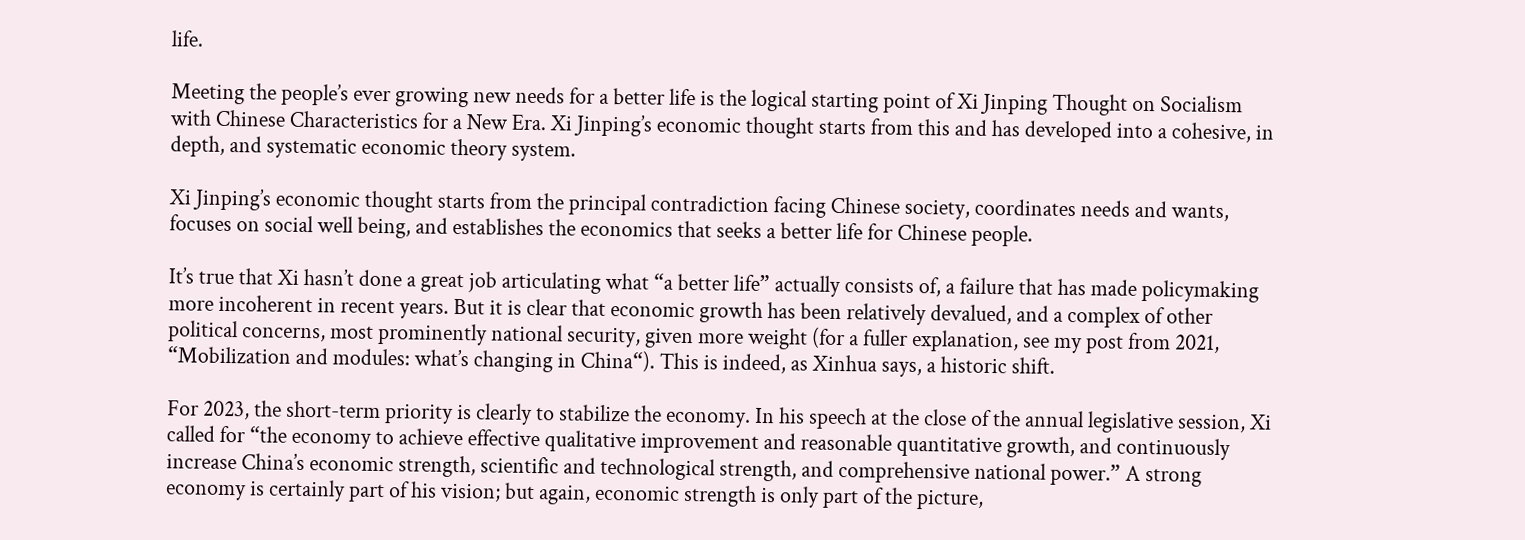life.

Meeting the people’s ever growing new needs for a better life is the logical starting point of Xi Jinping Thought on Socialism with Chinese Characteristics for a New Era. Xi Jinping’s economic thought starts from this and has developed into a cohesive, in depth, and systematic economic theory system.

Xi Jinping’s economic thought starts from the principal contradiction facing Chinese society, coordinates needs and wants, focuses on social well being, and establishes the economics that seeks a better life for Chinese people.

It’s true that Xi hasn’t done a great job articulating what “a better life” actually consists of, a failure that has made policymaking more incoherent in recent years. But it is clear that economic growth has been relatively devalued, and a complex of other political concerns, most prominently national security, given more weight (for a fuller explanation, see my post from 2021, “Mobilization and modules: what’s changing in China“). This is indeed, as Xinhua says, a historic shift.

For 2023, the short-term priority is clearly to stabilize the economy. In his speech at the close of the annual legislative session, Xi called for “the economy to achieve effective qualitative improvement and reasonable quantitative growth, and continuously increase China’s economic strength, scientific and technological strength, and comprehensive national power.” A strong economy is certainly part of his vision; but again, economic strength is only part of the picture,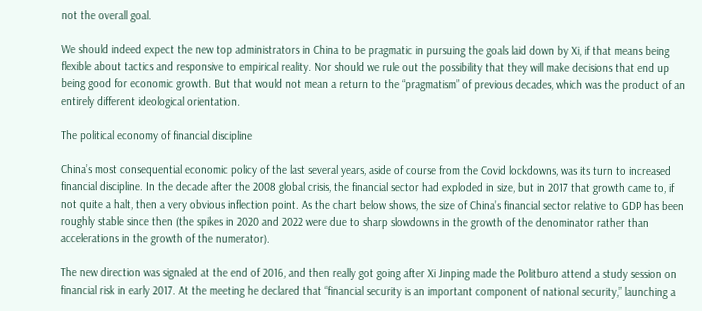not the overall goal.

We should indeed expect the new top administrators in China to be pragmatic in pursuing the goals laid down by Xi, if that means being flexible about tactics and responsive to empirical reality. Nor should we rule out the possibility that they will make decisions that end up being good for economic growth. But that would not mean a return to the “pragmatism” of previous decades, which was the product of an entirely different ideological orientation.

The political economy of financial discipline

China’s most consequential economic policy of the last several years, aside of course from the Covid lockdowns, was its turn to increased financial discipline. In the decade after the 2008 global crisis, the financial sector had exploded in size, but in 2017 that growth came to, if not quite a halt, then a very obvious inflection point. As the chart below shows, the size of China’s financial sector relative to GDP has been roughly stable since then (the spikes in 2020 and 2022 were due to sharp slowdowns in the growth of the denominator rather than accelerations in the growth of the numerator).

The new direction was signaled at the end of 2016, and then really got going after Xi Jinping made the Politburo attend a study session on financial risk in early 2017. At the meeting he declared that “financial security is an important component of national security,” launching a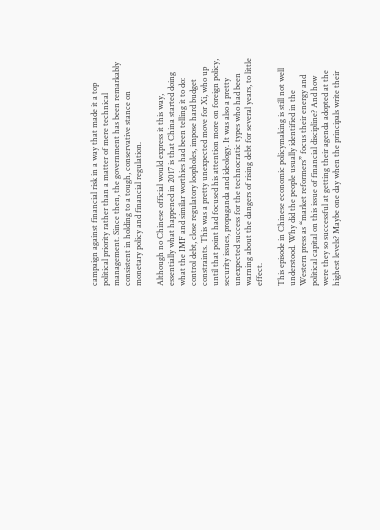campaign against financial risk in a way that made it a top political priority rather than a matter of mere technical management. Since then, the government has been remarkably consistent in holding to a tough, conservative stance on monetary policy and financial regulation.

Although no Chinese official would express it this way, essentially what happened in 2017 is that China started doing what the IMF and similar worthies had been telling it to do: control debt, close regulatory loopholes, impose hard budget constraints. This was a pretty unexpected move for Xi, who up until that point had focused his attention more on foreign policy, security issues, propaganda and ideology. It was also a pretty unexpected success for the technocratic types who had been warning about the dangers of rising debt for several years, to little effect.

This episode in Chinese economic policymaking is still not well understood. Why did the people usually identified in the Western press as “market reformers” focus their energy and political capital on this issue of financial discipline? And how were they so successful at getting their agenda adopted at the highest levels? Maybe one day when the principals write their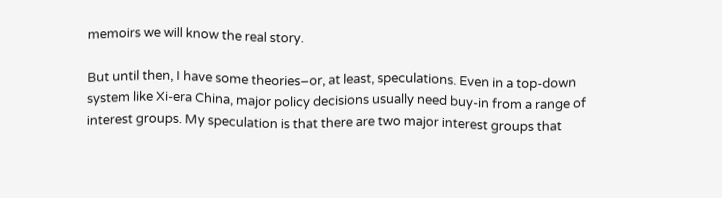memoirs we will know the real story.

But until then, I have some theories–or, at least, speculations. Even in a top-down system like Xi-era China, major policy decisions usually need buy-in from a range of interest groups. My speculation is that there are two major interest groups that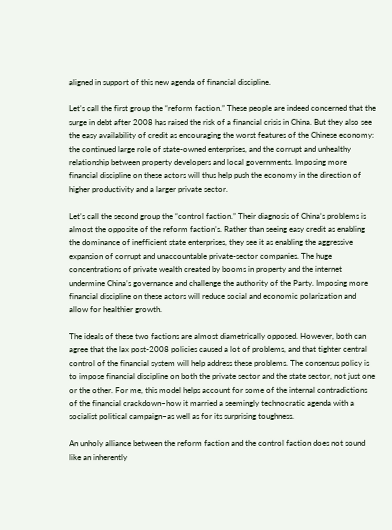aligned in support of this new agenda of financial discipline.

Let’s call the first group the “reform faction.” These people are indeed concerned that the surge in debt after 2008 has raised the risk of a financial crisis in China. But they also see the easy availability of credit as encouraging the worst features of the Chinese economy: the continued large role of state-owned enterprises, and the corrupt and unhealthy relationship between property developers and local governments. Imposing more financial discipline on these actors will thus help push the economy in the direction of higher productivity and a larger private sector.

Let’s call the second group the “control faction.” Their diagnosis of China’s problems is almost the opposite of the reform faction’s. Rather than seeing easy credit as enabling the dominance of inefficient state enterprises, they see it as enabling the aggressive expansion of corrupt and unaccountable private-sector companies. The huge concentrations of private wealth created by booms in property and the internet undermine China’s governance and challenge the authority of the Party. Imposing more financial discipline on these actors will reduce social and economic polarization and allow for healthier growth.

The ideals of these two factions are almost diametrically opposed. However, both can agree that the lax post-2008 policies caused a lot of problems, and that tighter central control of the financial system will help address these problems. The consensus policy is to impose financial discipline on both the private sector and the state sector, not just one or the other. For me, this model helps account for some of the internal contradictions of the financial crackdown–how it married a seemingly technocratic agenda with a socialist political campaign–as well as for its surprising toughness.

An unholy alliance between the reform faction and the control faction does not sound like an inherently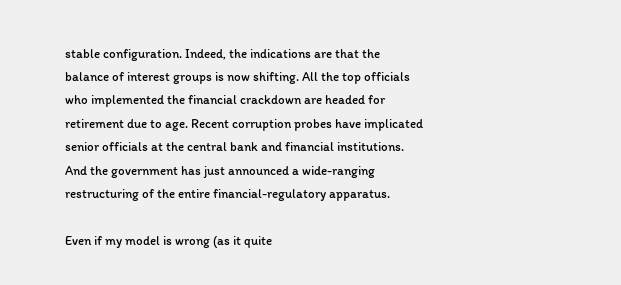stable configuration. Indeed, the indications are that the balance of interest groups is now shifting. All the top officials who implemented the financial crackdown are headed for retirement due to age. Recent corruption probes have implicated senior officials at the central bank and financial institutions. And the government has just announced a wide-ranging restructuring of the entire financial-regulatory apparatus.

Even if my model is wrong (as it quite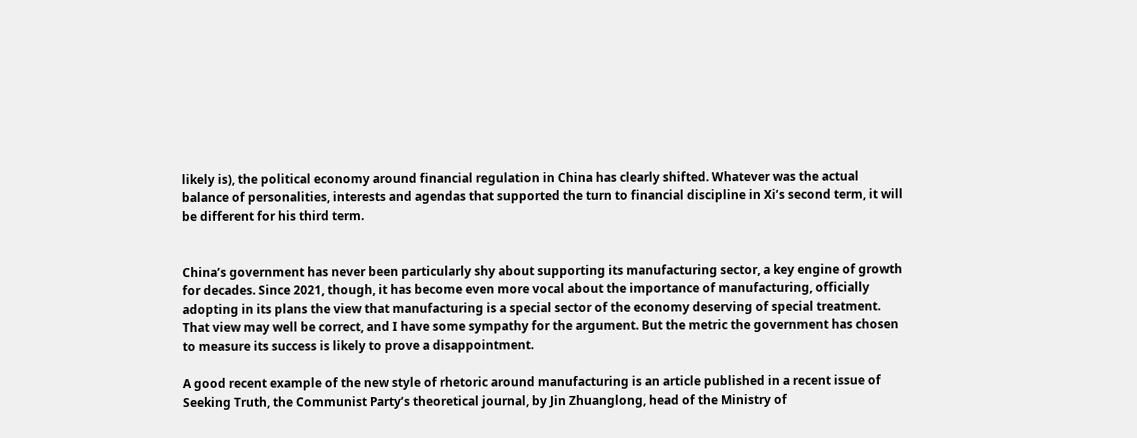likely is), the political economy around financial regulation in China has clearly shifted. Whatever was the actual balance of personalities, interests and agendas that supported the turn to financial discipline in Xi’s second term, it will be different for his third term.


China’s government has never been particularly shy about supporting its manufacturing sector, a key engine of growth for decades. Since 2021, though, it has become even more vocal about the importance of manufacturing, officially adopting in its plans the view that manufacturing is a special sector of the economy deserving of special treatment. That view may well be correct, and I have some sympathy for the argument. But the metric the government has chosen to measure its success is likely to prove a disappointment.

A good recent example of the new style of rhetoric around manufacturing is an article published in a recent issue of Seeking Truth, the Communist Party’s theoretical journal, by Jin Zhuanglong, head of the Ministry of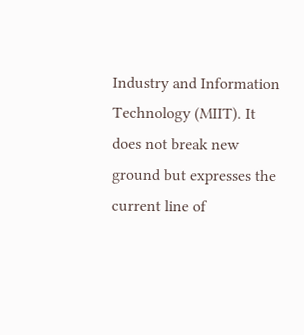Industry and Information Technology (MIIT). It does not break new ground but expresses the current line of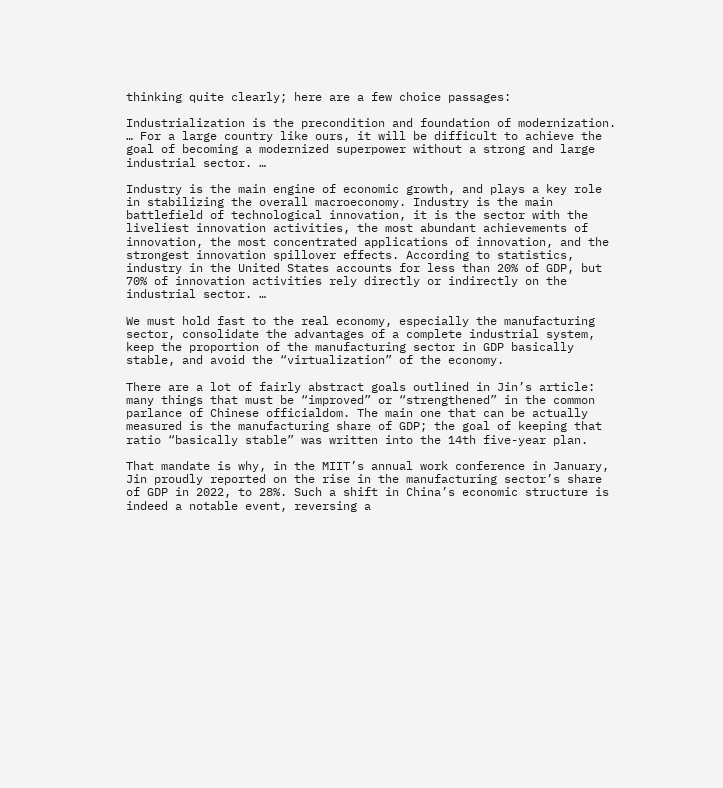thinking quite clearly; here are a few choice passages:

Industrialization is the precondition and foundation of modernization. … For a large country like ours, it will be difficult to achieve the goal of becoming a modernized superpower without a strong and large industrial sector. …

Industry is the main engine of economic growth, and plays a key role in stabilizing the overall macroeconomy. Industry is the main battlefield of technological innovation, it is the sector with the liveliest innovation activities, the most abundant achievements of innovation, the most concentrated applications of innovation, and the strongest innovation spillover effects. According to statistics, industry in the United States accounts for less than 20% of GDP, but 70% of innovation activities rely directly or indirectly on the industrial sector. …

We must hold fast to the real economy, especially the manufacturing sector, consolidate the advantages of a complete industrial system, keep the proportion of the manufacturing sector in GDP basically stable, and avoid the “virtualization” of the economy.

There are a lot of fairly abstract goals outlined in Jin’s article: many things that must be “improved” or “strengthened” in the common parlance of Chinese officialdom. The main one that can be actually measured is the manufacturing share of GDP; the goal of keeping that ratio “basically stable” was written into the 14th five-year plan.

That mandate is why, in the MIIT’s annual work conference in January, Jin proudly reported on the rise in the manufacturing sector’s share of GDP in 2022, to 28%. Such a shift in China’s economic structure is indeed a notable event, reversing a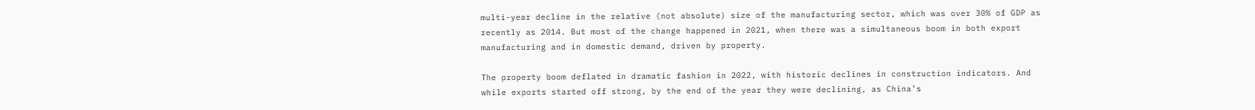multi-year decline in the relative (not absolute) size of the manufacturing sector, which was over 30% of GDP as recently as 2014. But most of the change happened in 2021, when there was a simultaneous boom in both export manufacturing and in domestic demand, driven by property.

The property boom deflated in dramatic fashion in 2022, with historic declines in construction indicators. And while exports started off strong, by the end of the year they were declining, as China’s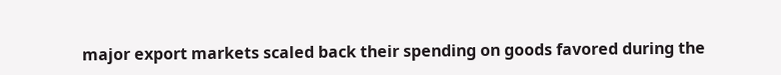major export markets scaled back their spending on goods favored during the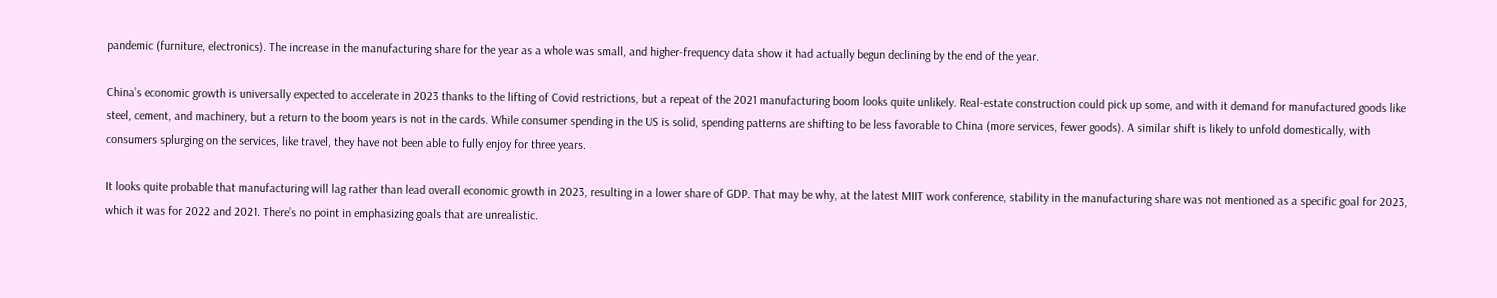pandemic (furniture, electronics). The increase in the manufacturing share for the year as a whole was small, and higher-frequency data show it had actually begun declining by the end of the year.

China’s economic growth is universally expected to accelerate in 2023 thanks to the lifting of Covid restrictions, but a repeat of the 2021 manufacturing boom looks quite unlikely. Real-estate construction could pick up some, and with it demand for manufactured goods like steel, cement, and machinery, but a return to the boom years is not in the cards. While consumer spending in the US is solid, spending patterns are shifting to be less favorable to China (more services, fewer goods). A similar shift is likely to unfold domestically, with consumers splurging on the services, like travel, they have not been able to fully enjoy for three years.

It looks quite probable that manufacturing will lag rather than lead overall economic growth in 2023, resulting in a lower share of GDP. That may be why, at the latest MIIT work conference, stability in the manufacturing share was not mentioned as a specific goal for 2023, which it was for 2022 and 2021. There’s no point in emphasizing goals that are unrealistic.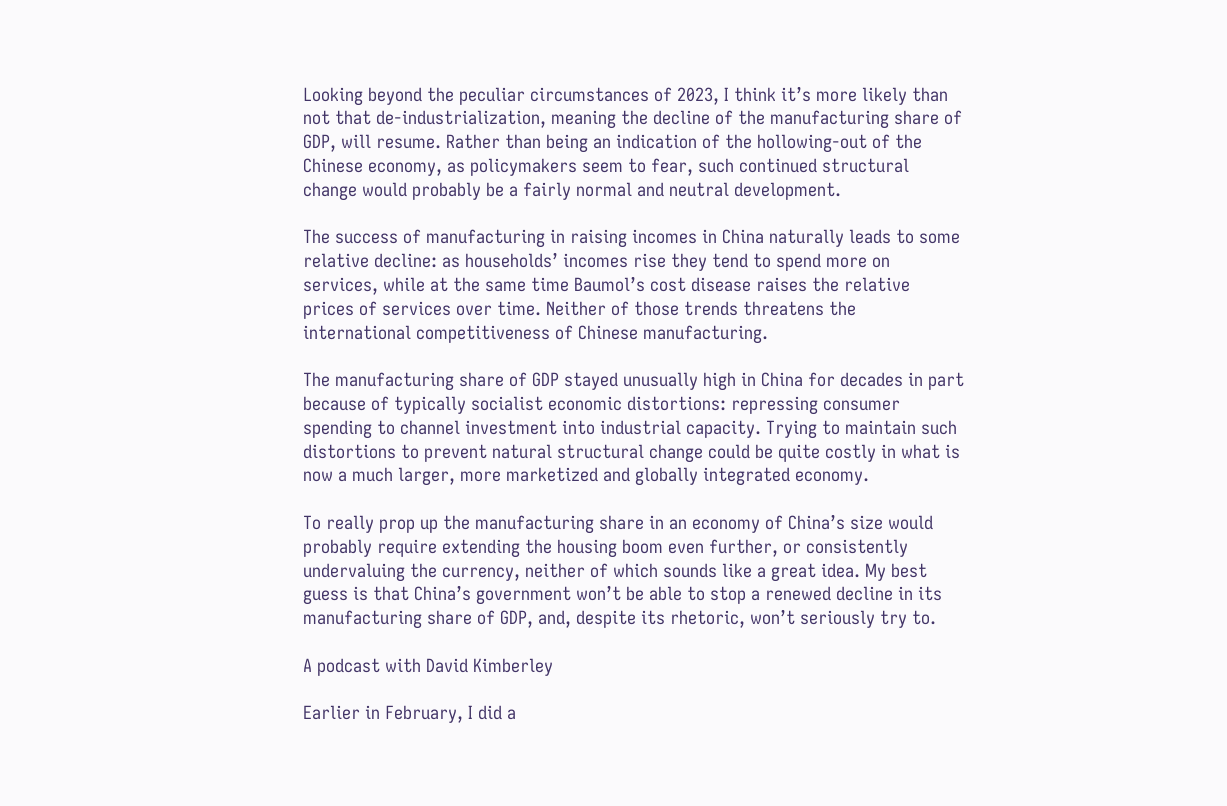Looking beyond the peculiar circumstances of 2023, I think it’s more likely than not that de-industrialization, meaning the decline of the manufacturing share of GDP, will resume. Rather than being an indication of the hollowing-out of the Chinese economy, as policymakers seem to fear, such continued structural change would probably be a fairly normal and neutral development.

The success of manufacturing in raising incomes in China naturally leads to some relative decline: as households’ incomes rise they tend to spend more on services, while at the same time Baumol’s cost disease raises the relative prices of services over time. Neither of those trends threatens the international competitiveness of Chinese manufacturing.

The manufacturing share of GDP stayed unusually high in China for decades in part because of typically socialist economic distortions: repressing consumer spending to channel investment into industrial capacity. Trying to maintain such distortions to prevent natural structural change could be quite costly in what is now a much larger, more marketized and globally integrated economy.

To really prop up the manufacturing share in an economy of China’s size would probably require extending the housing boom even further, or consistently undervaluing the currency, neither of which sounds like a great idea. My best guess is that China’s government won’t be able to stop a renewed decline in its manufacturing share of GDP, and, despite its rhetoric, won’t seriously try to.

A podcast with David Kimberley

Earlier in February, I did a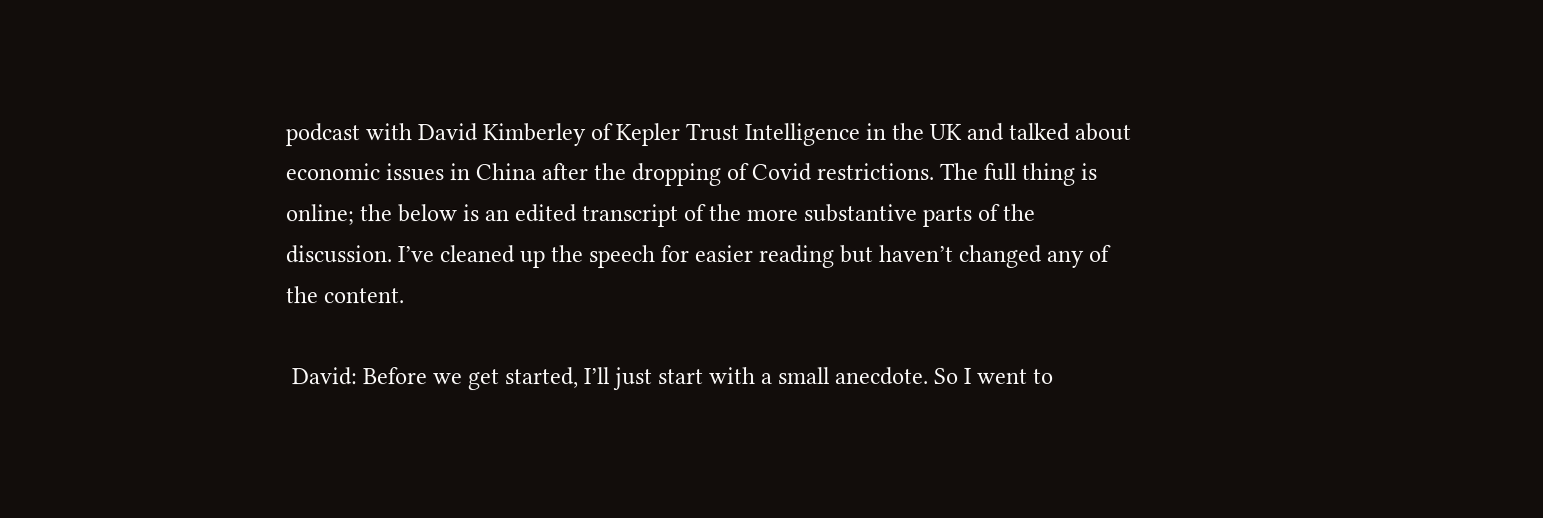podcast with David Kimberley of Kepler Trust Intelligence in the UK and talked about economic issues in China after the dropping of Covid restrictions. The full thing is online; the below is an edited transcript of the more substantive parts of the discussion. I’ve cleaned up the speech for easier reading but haven’t changed any of the content.

 David: Before we get started, I’ll just start with a small anecdote. So I went to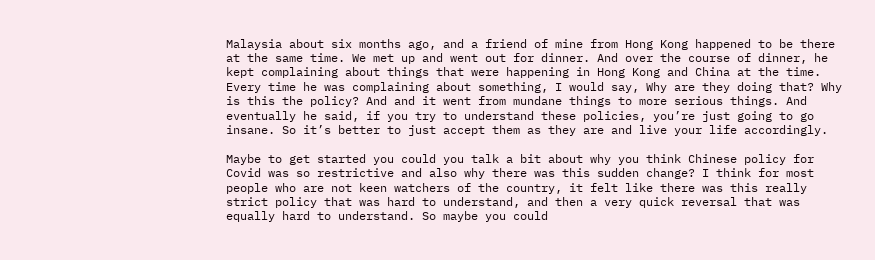Malaysia about six months ago, and a friend of mine from Hong Kong happened to be there at the same time. We met up and went out for dinner. And over the course of dinner, he kept complaining about things that were happening in Hong Kong and China at the time. Every time he was complaining about something, I would say, Why are they doing that? Why is this the policy? And and it went from mundane things to more serious things. And eventually he said, if you try to understand these policies, you’re just going to go insane. So it’s better to just accept them as they are and live your life accordingly.

Maybe to get started you could you talk a bit about why you think Chinese policy for Covid was so restrictive and also why there was this sudden change? I think for most people who are not keen watchers of the country, it felt like there was this really strict policy that was hard to understand, and then a very quick reversal that was equally hard to understand. So maybe you could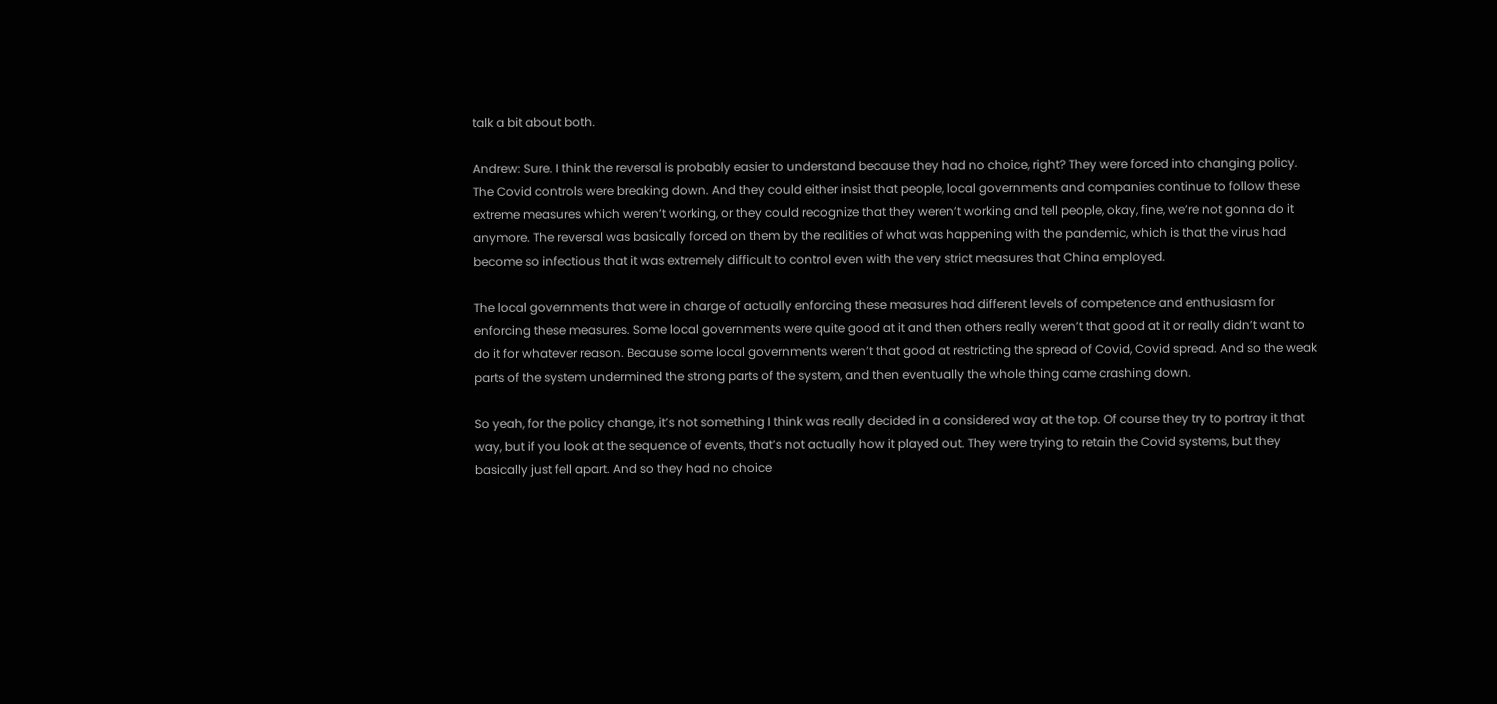talk a bit about both.

Andrew: Sure. I think the reversal is probably easier to understand because they had no choice, right? They were forced into changing policy. The Covid controls were breaking down. And they could either insist that people, local governments and companies continue to follow these extreme measures which weren’t working, or they could recognize that they weren’t working and tell people, okay, fine, we’re not gonna do it anymore. The reversal was basically forced on them by the realities of what was happening with the pandemic, which is that the virus had become so infectious that it was extremely difficult to control even with the very strict measures that China employed.

The local governments that were in charge of actually enforcing these measures had different levels of competence and enthusiasm for enforcing these measures. Some local governments were quite good at it and then others really weren’t that good at it or really didn’t want to do it for whatever reason. Because some local governments weren’t that good at restricting the spread of Covid, Covid spread. And so the weak parts of the system undermined the strong parts of the system, and then eventually the whole thing came crashing down.

So yeah, for the policy change, it’s not something I think was really decided in a considered way at the top. Of course they try to portray it that way, but if you look at the sequence of events, that’s not actually how it played out. They were trying to retain the Covid systems, but they basically just fell apart. And so they had no choice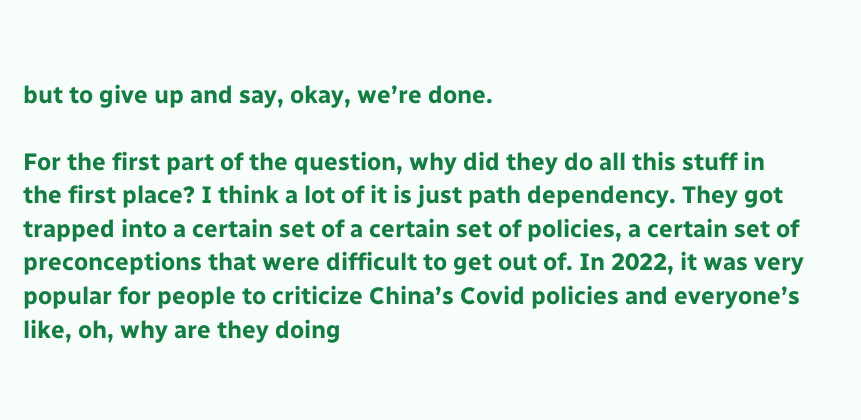but to give up and say, okay, we’re done.

For the first part of the question, why did they do all this stuff in the first place? I think a lot of it is just path dependency. They got trapped into a certain set of a certain set of policies, a certain set of preconceptions that were difficult to get out of. In 2022, it was very popular for people to criticize China’s Covid policies and everyone’s like, oh, why are they doing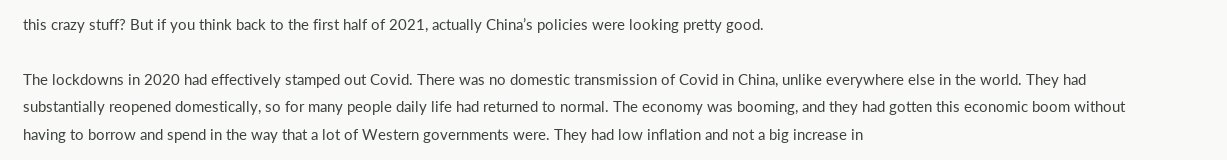this crazy stuff? But if you think back to the first half of 2021, actually China’s policies were looking pretty good.

The lockdowns in 2020 had effectively stamped out Covid. There was no domestic transmission of Covid in China, unlike everywhere else in the world. They had substantially reopened domestically, so for many people daily life had returned to normal. The economy was booming, and they had gotten this economic boom without having to borrow and spend in the way that a lot of Western governments were. They had low inflation and not a big increase in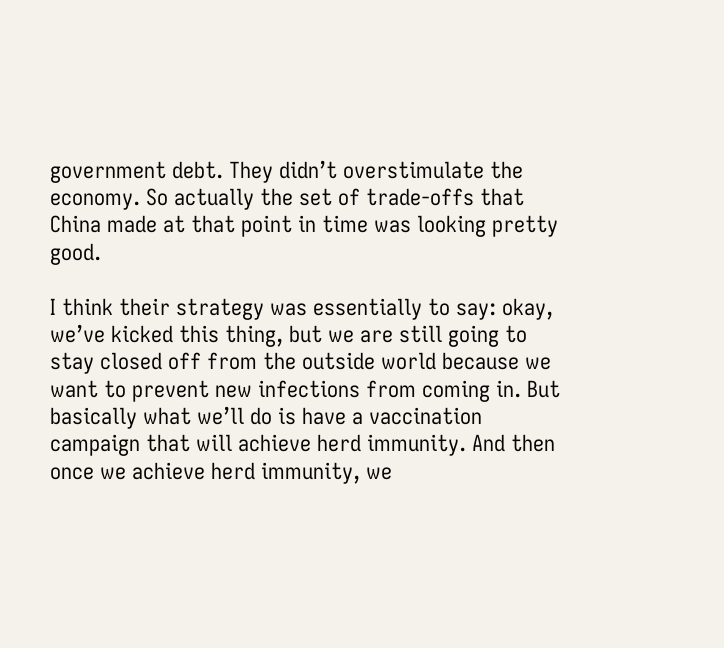government debt. They didn’t overstimulate the economy. So actually the set of trade-offs that China made at that point in time was looking pretty good.

I think their strategy was essentially to say: okay, we’ve kicked this thing, but we are still going to stay closed off from the outside world because we want to prevent new infections from coming in. But basically what we’ll do is have a vaccination campaign that will achieve herd immunity. And then once we achieve herd immunity, we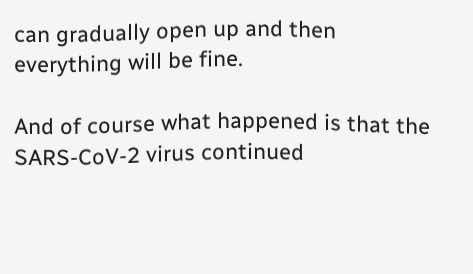can gradually open up and then everything will be fine.

And of course what happened is that the SARS-CoV-2 virus continued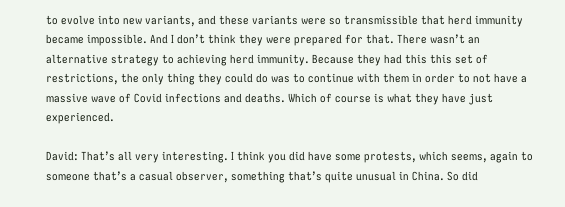to evolve into new variants, and these variants were so transmissible that herd immunity became impossible. And I don’t think they were prepared for that. There wasn’t an alternative strategy to achieving herd immunity. Because they had this this set of restrictions, the only thing they could do was to continue with them in order to not have a massive wave of Covid infections and deaths. Which of course is what they have just experienced.

David: That’s all very interesting. I think you did have some protests, which seems, again to someone that’s a casual observer, something that’s quite unusual in China. So did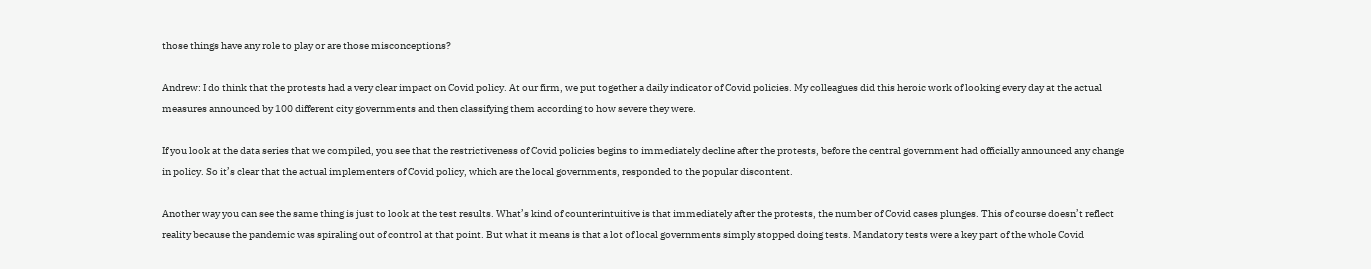those things have any role to play or are those misconceptions?

Andrew: I do think that the protests had a very clear impact on Covid policy. At our firm, we put together a daily indicator of Covid policies. My colleagues did this heroic work of looking every day at the actual measures announced by 100 different city governments and then classifying them according to how severe they were.

If you look at the data series that we compiled, you see that the restrictiveness of Covid policies begins to immediately decline after the protests, before the central government had officially announced any change in policy. So it’s clear that the actual implementers of Covid policy, which are the local governments, responded to the popular discontent.

Another way you can see the same thing is just to look at the test results. What’s kind of counterintuitive is that immediately after the protests, the number of Covid cases plunges. This of course doesn’t reflect reality because the pandemic was spiraling out of control at that point. But what it means is that a lot of local governments simply stopped doing tests. Mandatory tests were a key part of the whole Covid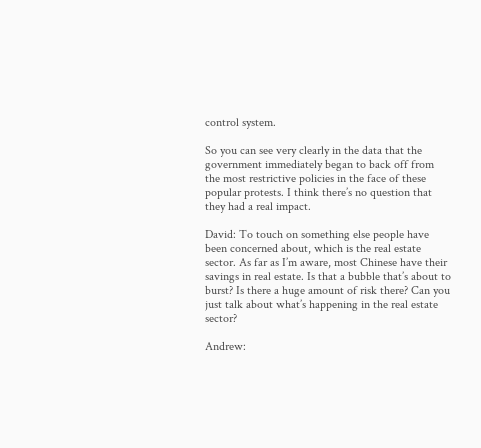control system.

So you can see very clearly in the data that the government immediately began to back off from the most restrictive policies in the face of these popular protests. I think there’s no question that they had a real impact.

David: To touch on something else people have been concerned about, which is the real estate sector. As far as I’m aware, most Chinese have their savings in real estate. Is that a bubble that’s about to burst? Is there a huge amount of risk there? Can you just talk about what’s happening in the real estate sector?

Andrew: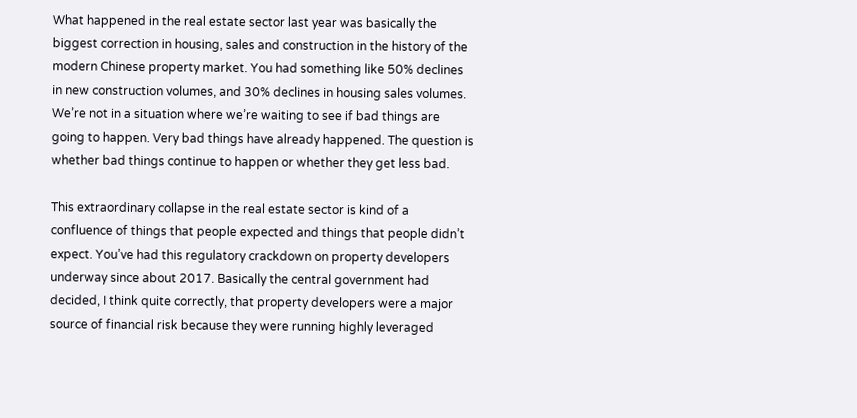What happened in the real estate sector last year was basically the biggest correction in housing, sales and construction in the history of the modern Chinese property market. You had something like 50% declines in new construction volumes, and 30% declines in housing sales volumes. We’re not in a situation where we’re waiting to see if bad things are going to happen. Very bad things have already happened. The question is whether bad things continue to happen or whether they get less bad.

This extraordinary collapse in the real estate sector is kind of a confluence of things that people expected and things that people didn’t expect. You’ve had this regulatory crackdown on property developers underway since about 2017. Basically the central government had decided, I think quite correctly, that property developers were a major source of financial risk because they were running highly leveraged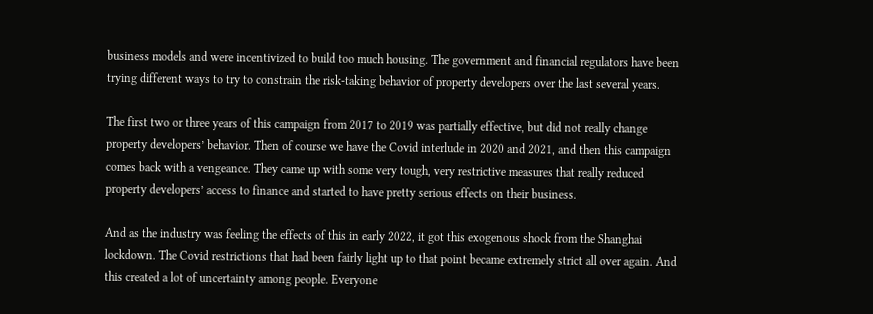business models and were incentivized to build too much housing. The government and financial regulators have been trying different ways to try to constrain the risk-taking behavior of property developers over the last several years.

The first two or three years of this campaign from 2017 to 2019 was partially effective, but did not really change property developers’ behavior. Then of course we have the Covid interlude in 2020 and 2021, and then this campaign comes back with a vengeance. They came up with some very tough, very restrictive measures that really reduced property developers’ access to finance and started to have pretty serious effects on their business.

And as the industry was feeling the effects of this in early 2022, it got this exogenous shock from the Shanghai lockdown. The Covid restrictions that had been fairly light up to that point became extremely strict all over again. And this created a lot of uncertainty among people. Everyone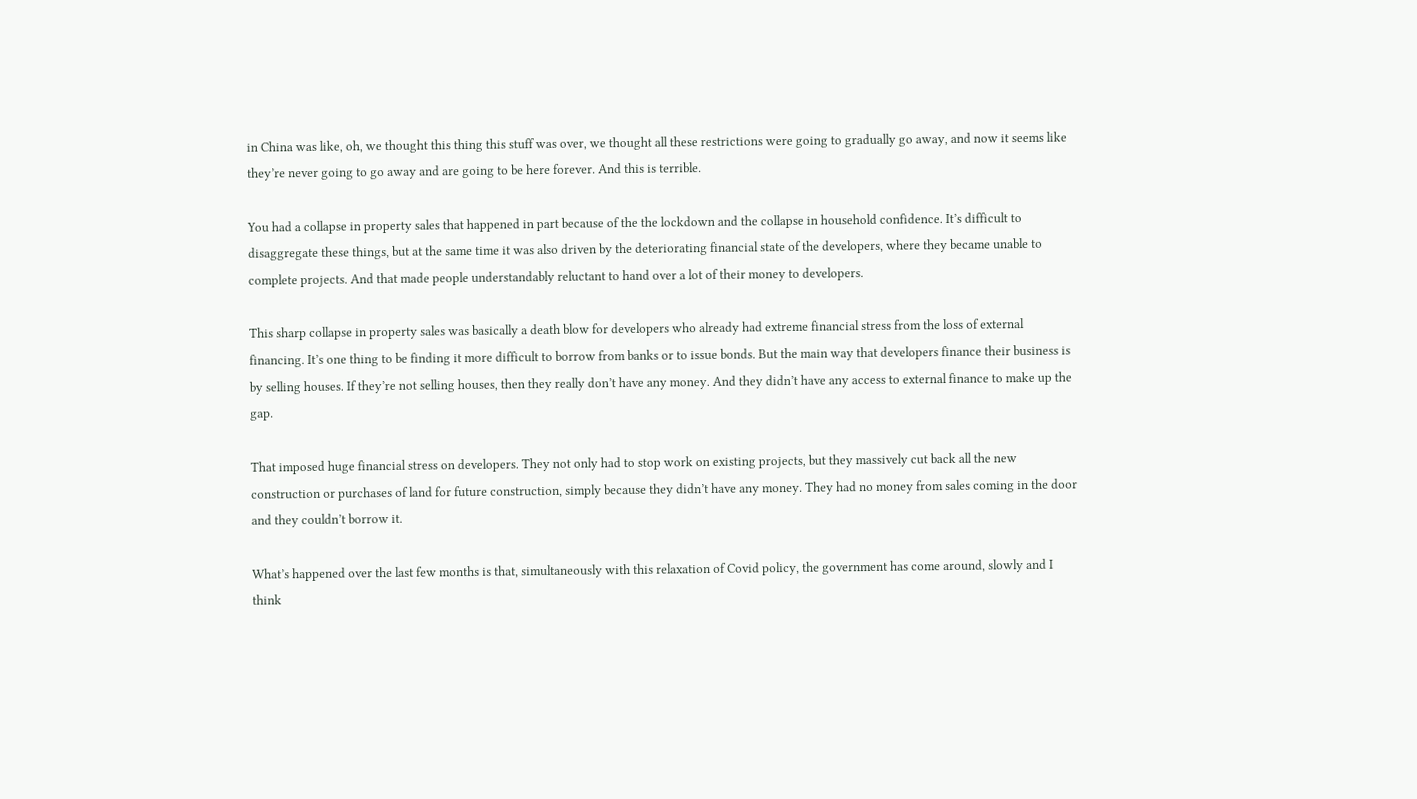in China was like, oh, we thought this thing this stuff was over, we thought all these restrictions were going to gradually go away, and now it seems like they’re never going to go away and are going to be here forever. And this is terrible.

You had a collapse in property sales that happened in part because of the the lockdown and the collapse in household confidence. It’s difficult to disaggregate these things, but at the same time it was also driven by the deteriorating financial state of the developers, where they became unable to complete projects. And that made people understandably reluctant to hand over a lot of their money to developers.

This sharp collapse in property sales was basically a death blow for developers who already had extreme financial stress from the loss of external financing. It’s one thing to be finding it more difficult to borrow from banks or to issue bonds. But the main way that developers finance their business is by selling houses. If they’re not selling houses, then they really don’t have any money. And they didn’t have any access to external finance to make up the gap.

That imposed huge financial stress on developers. They not only had to stop work on existing projects, but they massively cut back all the new construction or purchases of land for future construction, simply because they didn’t have any money. They had no money from sales coming in the door and they couldn’t borrow it.

What’s happened over the last few months is that, simultaneously with this relaxation of Covid policy, the government has come around, slowly and I think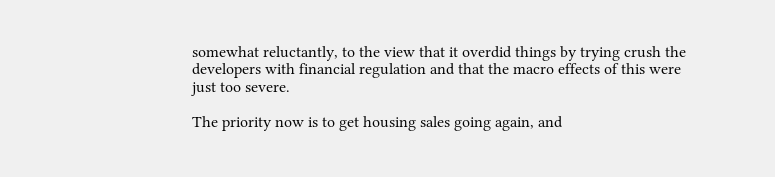somewhat reluctantly, to the view that it overdid things by trying crush the developers with financial regulation and that the macro effects of this were just too severe.

The priority now is to get housing sales going again, and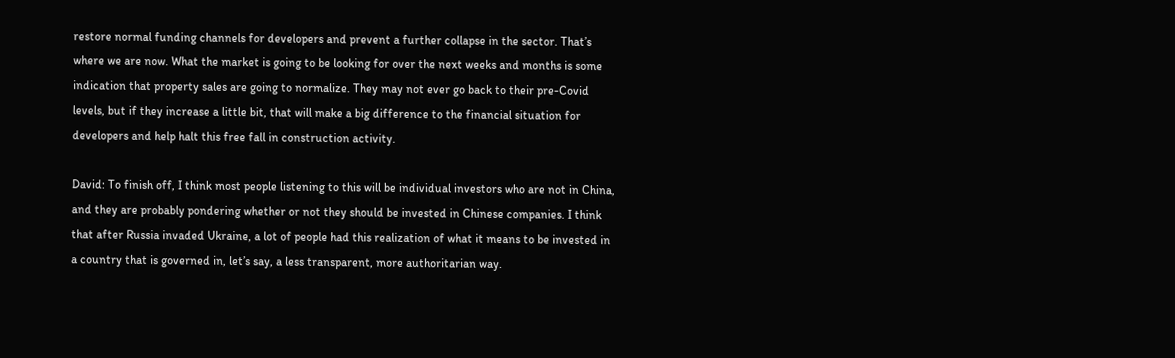restore normal funding channels for developers and prevent a further collapse in the sector. That’s where we are now. What the market is going to be looking for over the next weeks and months is some indication that property sales are going to normalize. They may not ever go back to their pre-Covid levels, but if they increase a little bit, that will make a big difference to the financial situation for developers and help halt this free fall in construction activity.

David: To finish off, I think most people listening to this will be individual investors who are not in China, and they are probably pondering whether or not they should be invested in Chinese companies. I think that after Russia invaded Ukraine, a lot of people had this realization of what it means to be invested in a country that is governed in, let’s say, a less transparent, more authoritarian way.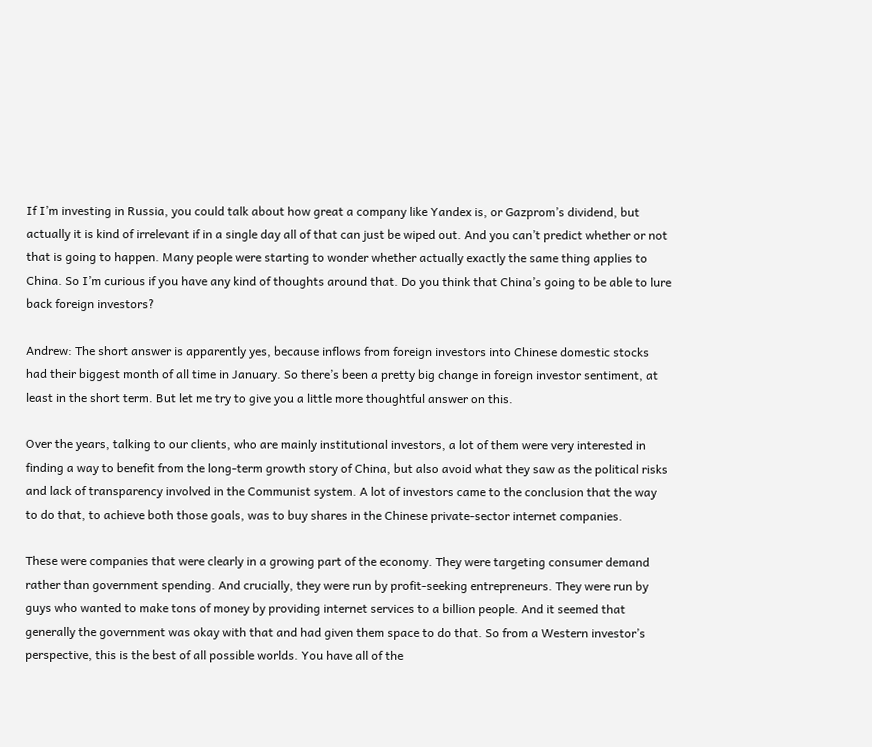If I’m investing in Russia, you could talk about how great a company like Yandex is, or Gazprom’s dividend, but actually it is kind of irrelevant if in a single day all of that can just be wiped out. And you can’t predict whether or not that is going to happen. Many people were starting to wonder whether actually exactly the same thing applies to China. So I’m curious if you have any kind of thoughts around that. Do you think that China’s going to be able to lure back foreign investors?

Andrew: The short answer is apparently yes, because inflows from foreign investors into Chinese domestic stocks had their biggest month of all time in January. So there’s been a pretty big change in foreign investor sentiment, at least in the short term. But let me try to give you a little more thoughtful answer on this.

Over the years, talking to our clients, who are mainly institutional investors, a lot of them were very interested in finding a way to benefit from the long-term growth story of China, but also avoid what they saw as the political risks and lack of transparency involved in the Communist system. A lot of investors came to the conclusion that the way to do that, to achieve both those goals, was to buy shares in the Chinese private-sector internet companies.

These were companies that were clearly in a growing part of the economy. They were targeting consumer demand rather than government spending. And crucially, they were run by profit-seeking entrepreneurs. They were run by guys who wanted to make tons of money by providing internet services to a billion people. And it seemed that generally the government was okay with that and had given them space to do that. So from a Western investor’s perspective, this is the best of all possible worlds. You have all of the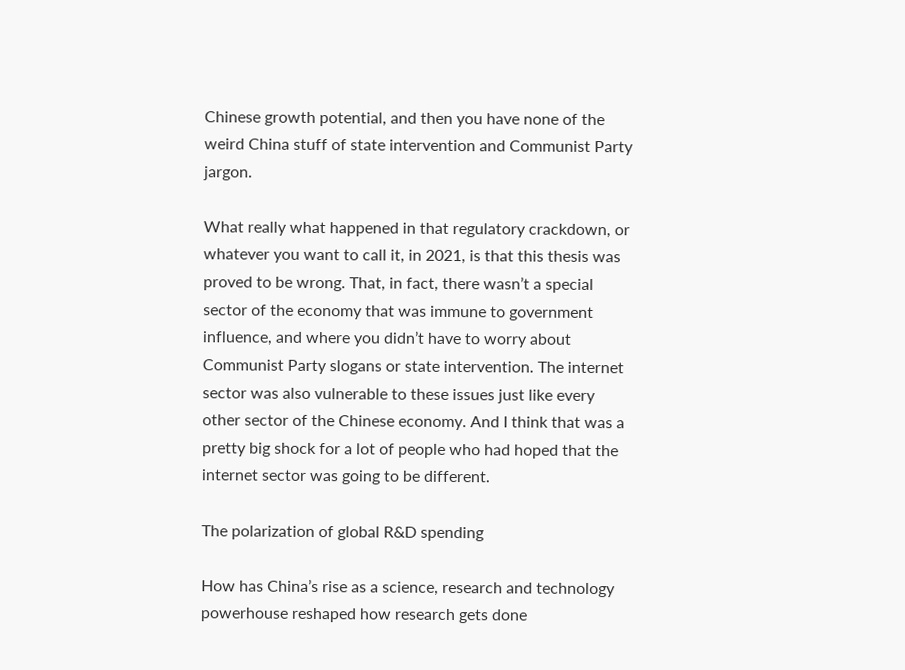Chinese growth potential, and then you have none of the weird China stuff of state intervention and Communist Party jargon.

What really what happened in that regulatory crackdown, or whatever you want to call it, in 2021, is that this thesis was proved to be wrong. That, in fact, there wasn’t a special sector of the economy that was immune to government influence, and where you didn’t have to worry about Communist Party slogans or state intervention. The internet sector was also vulnerable to these issues just like every other sector of the Chinese economy. And I think that was a pretty big shock for a lot of people who had hoped that the internet sector was going to be different.

The polarization of global R&D spending

How has China’s rise as a science, research and technology powerhouse reshaped how research gets done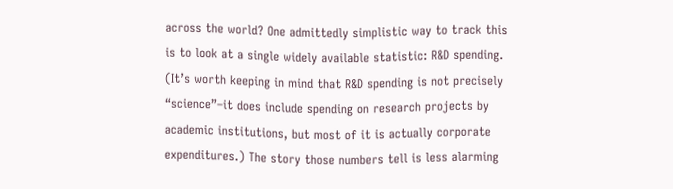across the world? One admittedly simplistic way to track this is to look at a single widely available statistic: R&D spending. (It’s worth keeping in mind that R&D spending is not precisely “science”–it does include spending on research projects by academic institutions, but most of it is actually corporate expenditures.) The story those numbers tell is less alarming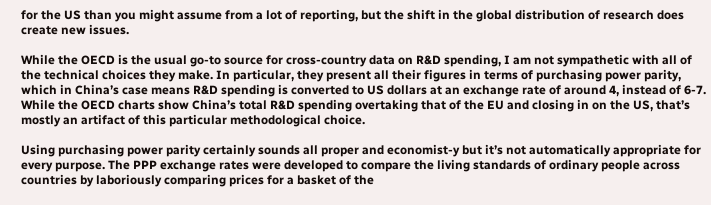for the US than you might assume from a lot of reporting, but the shift in the global distribution of research does create new issues.

While the OECD is the usual go-to source for cross-country data on R&D spending, I am not sympathetic with all of the technical choices they make. In particular, they present all their figures in terms of purchasing power parity, which in China’s case means R&D spending is converted to US dollars at an exchange rate of around 4, instead of 6-7. While the OECD charts show China’s total R&D spending overtaking that of the EU and closing in on the US, that’s mostly an artifact of this particular methodological choice.

Using purchasing power parity certainly sounds all proper and economist-y but it’s not automatically appropriate for every purpose. The PPP exchange rates were developed to compare the living standards of ordinary people across countries by laboriously comparing prices for a basket of the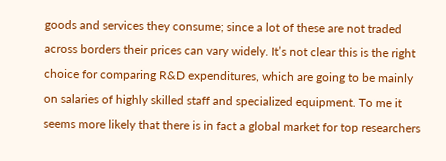goods and services they consume; since a lot of these are not traded across borders their prices can vary widely. It’s not clear this is the right choice for comparing R&D expenditures, which are going to be mainly on salaries of highly skilled staff and specialized equipment. To me it seems more likely that there is in fact a global market for top researchers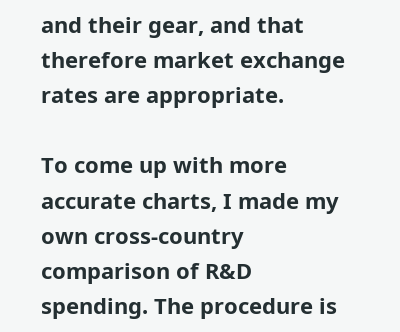and their gear, and that therefore market exchange rates are appropriate.

To come up with more accurate charts, I made my own cross-country comparison of R&D spending. The procedure is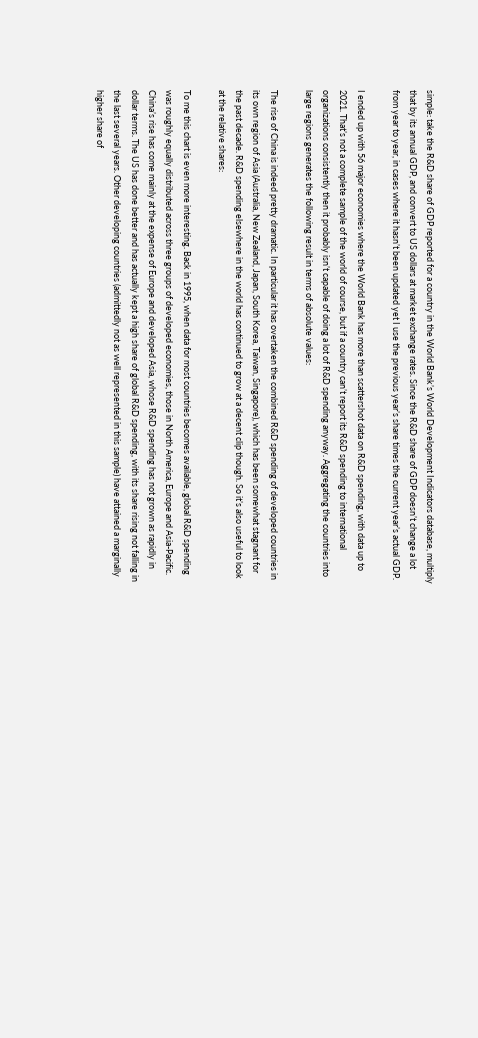simple: take the R&D share of GDP reported for a country in the World Bank’s World Development Indicators database, multiply that by its annual GDP, and convert to US dollars at market exchange rates. Since the R&D share of GDP doesn’t change a lot from year to year, in cases where it hasn’t been updated yet I use the previous year’s share times the current year’s actual GDP.

I ended up with 56 major economies where the World Bank has more than scattershot data on R&D spending, with data up to 2021. That’s not a complete sample of the world of course, but if a country can’t report its R&D spending to international organizations consistently then it probably isn’t capable of doing a lot of R&D spending anyway. Aggregating the countries into large regions generates the following result in terms of absolute values:

The rise of China is indeed pretty dramatic. In particular it has overtaken the combined R&D spending of developed countries in its own region of Asia (Australia, New Zealand, Japan, South Korea, Taiwan, Singapore), which has been somewhat stagnant for the past decade. R&D spending elsewhere in the world has continued to grow at a decent clip though. So it’s also useful to look at the relative shares:

To me this chart is even more interesting. Back in 1995, when data for most countries becomes available, global R&D spending was roughly equally distributed across three groups of developed economies, those in North America, Europe and Asia-Pacific. China’s rise has come mainly at the expense of Europe and developed Asia, whose R&D spending has not grown as rapidly in dollar terms. The US has done better and has actually kept a high share of global R&D spending, with its share rising not falling in the last several years. Other developing countries (admittedly not as well represented in this sample) have attained a marginally higher share of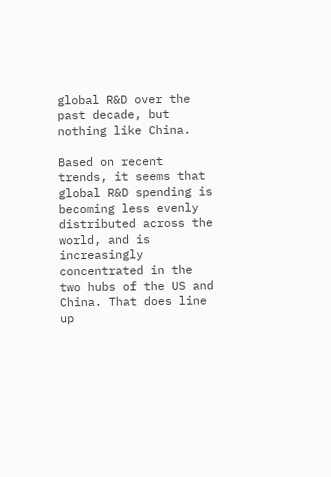global R&D over the past decade, but nothing like China.

Based on recent trends, it seems that global R&D spending is becoming less evenly distributed across the world, and is increasingly concentrated in the two hubs of the US and China. That does line up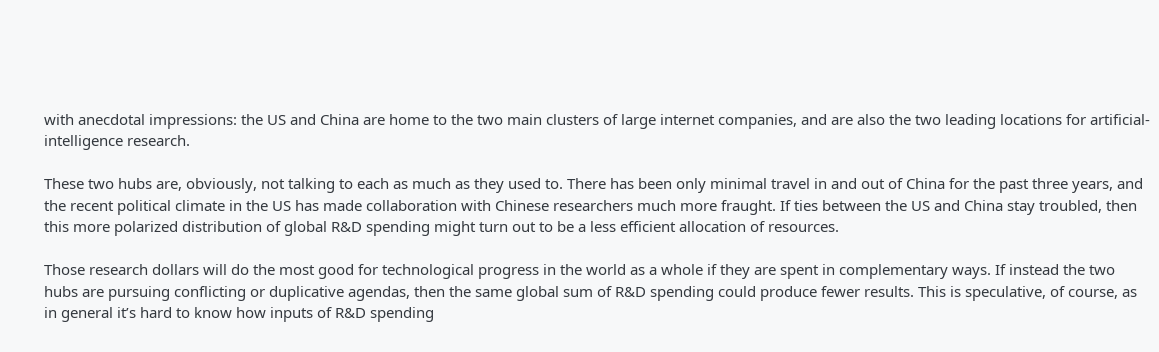with anecdotal impressions: the US and China are home to the two main clusters of large internet companies, and are also the two leading locations for artificial-intelligence research.

These two hubs are, obviously, not talking to each as much as they used to. There has been only minimal travel in and out of China for the past three years, and the recent political climate in the US has made collaboration with Chinese researchers much more fraught. If ties between the US and China stay troubled, then this more polarized distribution of global R&D spending might turn out to be a less efficient allocation of resources.

Those research dollars will do the most good for technological progress in the world as a whole if they are spent in complementary ways. If instead the two hubs are pursuing conflicting or duplicative agendas, then the same global sum of R&D spending could produce fewer results. This is speculative, of course, as in general it’s hard to know how inputs of R&D spending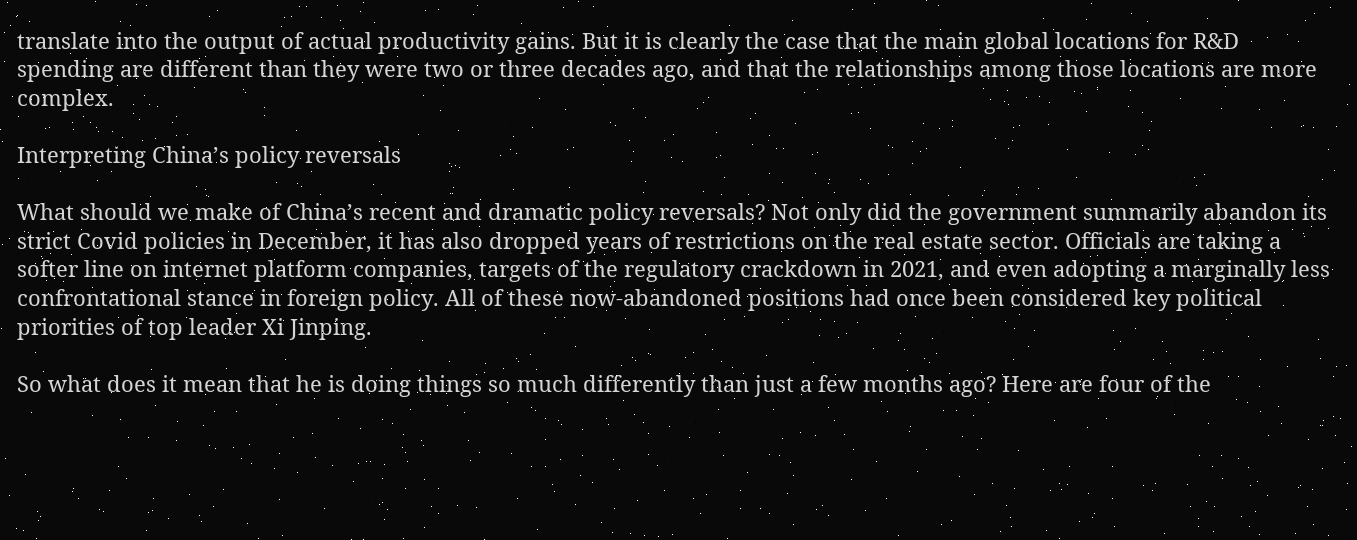translate into the output of actual productivity gains. But it is clearly the case that the main global locations for R&D spending are different than they were two or three decades ago, and that the relationships among those locations are more complex.

Interpreting China’s policy reversals

What should we make of China’s recent and dramatic policy reversals? Not only did the government summarily abandon its strict Covid policies in December, it has also dropped years of restrictions on the real estate sector. Officials are taking a softer line on internet platform companies, targets of the regulatory crackdown in 2021, and even adopting a marginally less confrontational stance in foreign policy. All of these now-abandoned positions had once been considered key political priorities of top leader Xi Jinping.

So what does it mean that he is doing things so much differently than just a few months ago? Here are four of the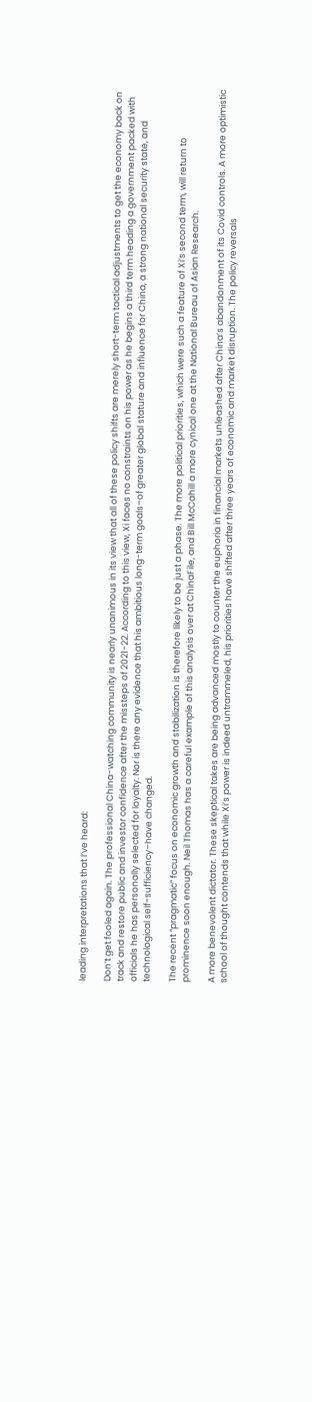leading interpretations that I’ve heard:

Don’t get fooled again. The professional China-watching community is nearly unanimous in its view that all of these policy shifts are merely short-term tactical adjustments to get the economy back on track and restore public and investor confidence after the missteps of 2021-22. According to this view, Xi faces no constraints on his power as he begins a third term heading a government packed with officials he has personally selected for loyalty. Nor is there any evidence that his ambitious long-term goals–of greater global stature and influence for China, a strong national security state, and technological self-sufficiency–have changed.

The recent “pragmatic” focus on economic growth and stabilization is therefore likely to be just a phase. The more political priorities, which were such a feature of Xi’s second term, will return to prominence soon enough. Neil Thomas has a careful example of this analysis over at ChinaFile, and Bill McCahill a more cynical one at the National Bureau of Asian Research.

A more benevolent dictator. These skeptical takes are being advanced mostly to counter the euphoria in financial markets unleashed after China’s abandonment of its Covid controls. A more optimistic school of thought contends that while Xi’s power is indeed untrammeled, his priorities have shifted after three years of economic and market disruption. The policy reversals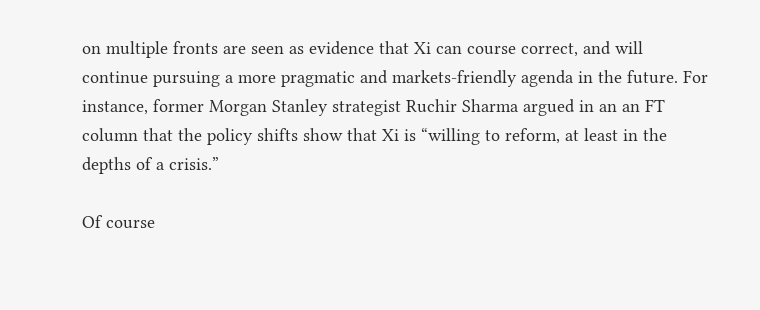on multiple fronts are seen as evidence that Xi can course correct, and will continue pursuing a more pragmatic and markets-friendly agenda in the future. For instance, former Morgan Stanley strategist Ruchir Sharma argued in an an FT column that the policy shifts show that Xi is “willing to reform, at least in the depths of a crisis.”

Of course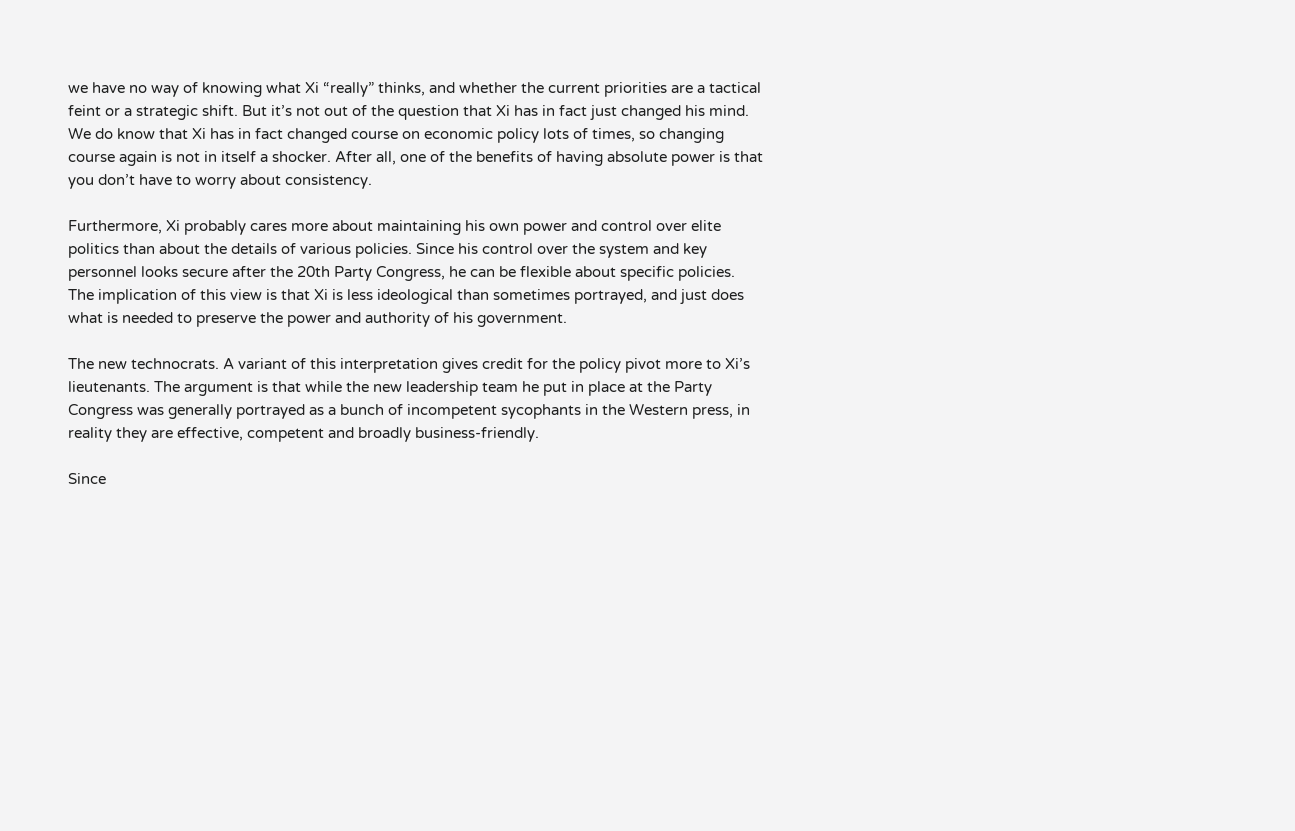we have no way of knowing what Xi “really” thinks, and whether the current priorities are a tactical feint or a strategic shift. But it’s not out of the question that Xi has in fact just changed his mind. We do know that Xi has in fact changed course on economic policy lots of times, so changing course again is not in itself a shocker. After all, one of the benefits of having absolute power is that you don’t have to worry about consistency.

Furthermore, Xi probably cares more about maintaining his own power and control over elite politics than about the details of various policies. Since his control over the system and key personnel looks secure after the 20th Party Congress, he can be flexible about specific policies. The implication of this view is that Xi is less ideological than sometimes portrayed, and just does what is needed to preserve the power and authority of his government.

The new technocrats. A variant of this interpretation gives credit for the policy pivot more to Xi’s lieutenants. The argument is that while the new leadership team he put in place at the Party Congress was generally portrayed as a bunch of incompetent sycophants in the Western press, in reality they are effective, competent and broadly business-friendly.

Since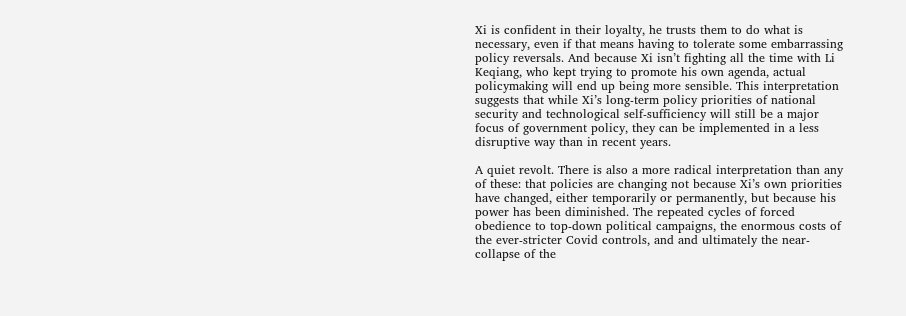Xi is confident in their loyalty, he trusts them to do what is necessary, even if that means having to tolerate some embarrassing policy reversals. And because Xi isn’t fighting all the time with Li Keqiang, who kept trying to promote his own agenda, actual policymaking will end up being more sensible. This interpretation suggests that while Xi’s long-term policy priorities of national security and technological self-sufficiency will still be a major focus of government policy, they can be implemented in a less disruptive way than in recent years.

A quiet revolt. There is also a more radical interpretation than any of these: that policies are changing not because Xi’s own priorities have changed, either temporarily or permanently, but because his power has been diminished. The repeated cycles of forced obedience to top-down political campaigns, the enormous costs of the ever-stricter Covid controls, and and ultimately the near-collapse of the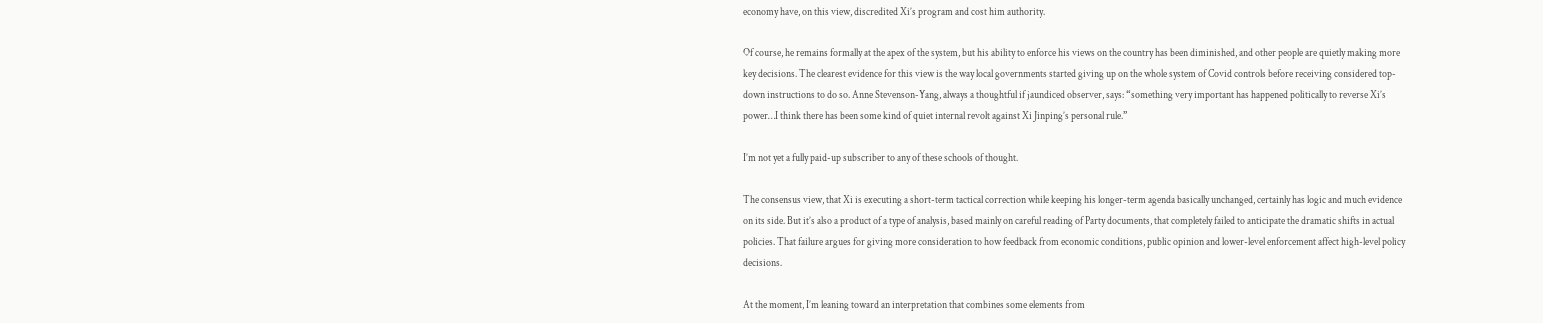economy have, on this view, discredited Xi’s program and cost him authority.

Of course, he remains formally at the apex of the system, but his ability to enforce his views on the country has been diminished, and other people are quietly making more key decisions. The clearest evidence for this view is the way local governments started giving up on the whole system of Covid controls before receiving considered top-down instructions to do so. Anne Stevenson-Yang, always a thoughtful if jaundiced observer, says: “something very important has happened politically to reverse Xi’s power…I think there has been some kind of quiet internal revolt against Xi Jinping’s personal rule.”

I’m not yet a fully paid-up subscriber to any of these schools of thought.

The consensus view, that Xi is executing a short-term tactical correction while keeping his longer-term agenda basically unchanged, certainly has logic and much evidence on its side. But it’s also a product of a type of analysis, based mainly on careful reading of Party documents, that completely failed to anticipate the dramatic shifts in actual policies. That failure argues for giving more consideration to how feedback from economic conditions, public opinion and lower-level enforcement affect high-level policy decisions.

At the moment, I’m leaning toward an interpretation that combines some elements from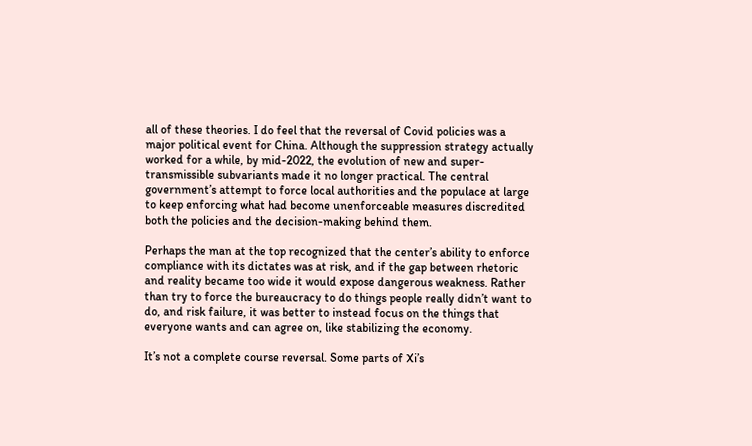all of these theories. I do feel that the reversal of Covid policies was a major political event for China. Although the suppression strategy actually worked for a while, by mid-2022, the evolution of new and super-transmissible subvariants made it no longer practical. The central government’s attempt to force local authorities and the populace at large to keep enforcing what had become unenforceable measures discredited both the policies and the decision-making behind them.

Perhaps the man at the top recognized that the center’s ability to enforce compliance with its dictates was at risk, and if the gap between rhetoric and reality became too wide it would expose dangerous weakness. Rather than try to force the bureaucracy to do things people really didn’t want to do, and risk failure, it was better to instead focus on the things that everyone wants and can agree on, like stabilizing the economy.

It’s not a complete course reversal. Some parts of Xi’s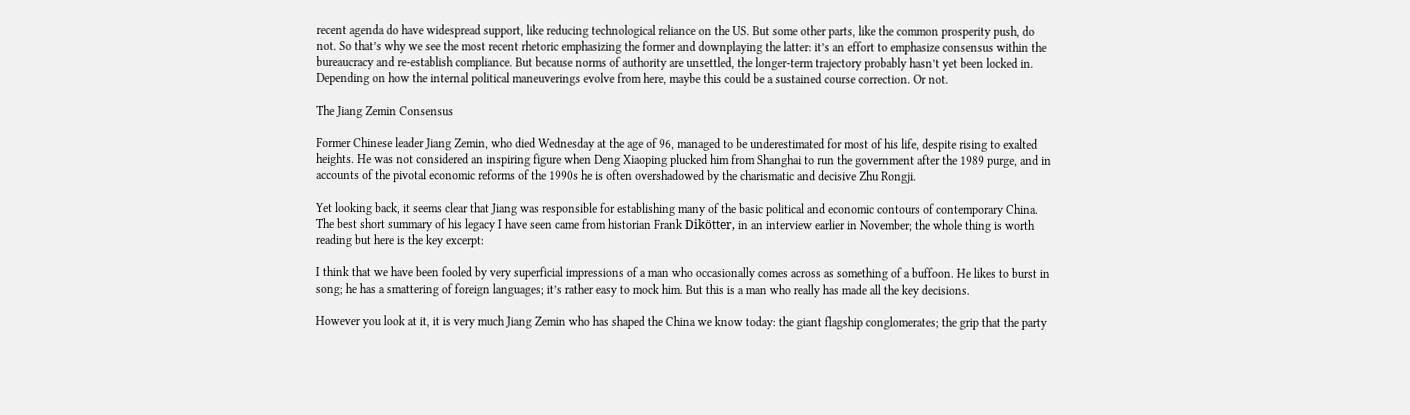recent agenda do have widespread support, like reducing technological reliance on the US. But some other parts, like the common prosperity push, do not. So that’s why we see the most recent rhetoric emphasizing the former and downplaying the latter: it’s an effort to emphasize consensus within the bureaucracy and re-establish compliance. But because norms of authority are unsettled, the longer-term trajectory probably hasn’t yet been locked in. Depending on how the internal political maneuverings evolve from here, maybe this could be a sustained course correction. Or not.

The Jiang Zemin Consensus

Former Chinese leader Jiang Zemin, who died Wednesday at the age of 96, managed to be underestimated for most of his life, despite rising to exalted heights. He was not considered an inspiring figure when Deng Xiaoping plucked him from Shanghai to run the government after the 1989 purge, and in accounts of the pivotal economic reforms of the 1990s he is often overshadowed by the charismatic and decisive Zhu Rongji.

Yet looking back, it seems clear that Jiang was responsible for establishing many of the basic political and economic contours of contemporary China. The best short summary of his legacy I have seen came from historian Frank Dikötter, in an interview earlier in November; the whole thing is worth reading but here is the key excerpt:

I think that we have been fooled by very superficial impressions of a man who occasionally comes across as something of a buffoon. He likes to burst in song; he has a smattering of foreign languages; it’s rather easy to mock him. But this is a man who really has made all the key decisions.

However you look at it, it is very much Jiang Zemin who has shaped the China we know today: the giant flagship conglomerates; the grip that the party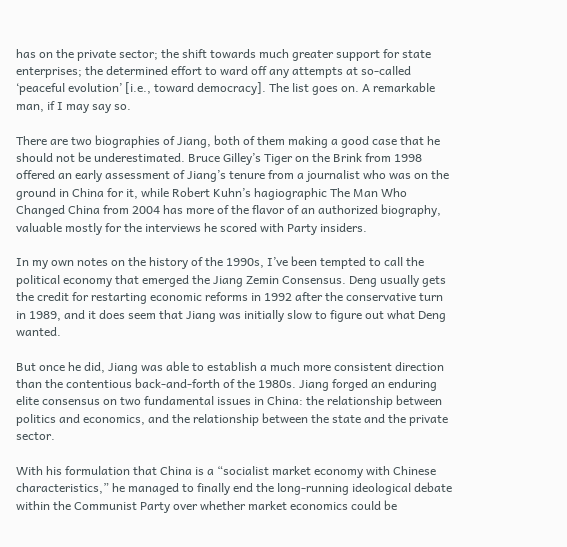has on the private sector; the shift towards much greater support for state enterprises; the determined effort to ward off any attempts at so-called ‘peaceful evolution’ [i.e., toward democracy]. The list goes on. A remarkable man, if I may say so.

There are two biographies of Jiang, both of them making a good case that he should not be underestimated. Bruce Gilley’s Tiger on the Brink from 1998 offered an early assessment of Jiang’s tenure from a journalist who was on the ground in China for it, while Robert Kuhn’s hagiographic The Man Who Changed China from 2004 has more of the flavor of an authorized biography, valuable mostly for the interviews he scored with Party insiders.

In my own notes on the history of the 1990s, I’ve been tempted to call the political economy that emerged the Jiang Zemin Consensus. Deng usually gets the credit for restarting economic reforms in 1992 after the conservative turn in 1989, and it does seem that Jiang was initially slow to figure out what Deng wanted.

But once he did, Jiang was able to establish a much more consistent direction than the contentious back-and-forth of the 1980s. Jiang forged an enduring elite consensus on two fundamental issues in China: the relationship between politics and economics, and the relationship between the state and the private sector.

With his formulation that China is a “socialist market economy with Chinese characteristics,” he managed to finally end the long-running ideological debate within the Communist Party over whether market economics could be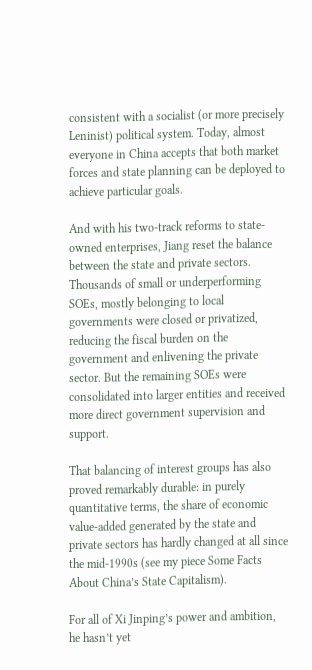consistent with a socialist (or more precisely Leninist) political system. Today, almost everyone in China accepts that both market forces and state planning can be deployed to achieve particular goals.

And with his two-track reforms to state-owned enterprises, Jiang reset the balance between the state and private sectors. Thousands of small or underperforming SOEs, mostly belonging to local governments were closed or privatized, reducing the fiscal burden on the government and enlivening the private sector. But the remaining SOEs were consolidated into larger entities and received more direct government supervision and support.

That balancing of interest groups has also proved remarkably durable: in purely quantitative terms, the share of economic value-added generated by the state and private sectors has hardly changed at all since the mid-1990s (see my piece Some Facts About China’s State Capitalism).

For all of Xi Jinping’s power and ambition, he hasn’t yet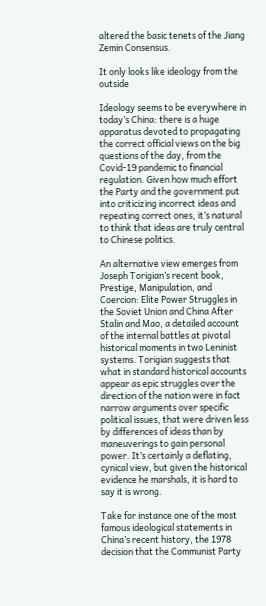altered the basic tenets of the Jiang Zemin Consensus.

It only looks like ideology from the outside

Ideology seems to be everywhere in today’s China: there is a huge apparatus devoted to propagating the correct official views on the big questions of the day, from the Covid-19 pandemic to financial regulation. Given how much effort the Party and the government put into criticizing incorrect ideas and repeating correct ones, it’s natural to think that ideas are truly central to Chinese politics.

An alternative view emerges from Joseph Torigian’s recent book, Prestige, Manipulation, and Coercion: Elite Power Struggles in the Soviet Union and China After Stalin and Mao, a detailed account of the internal battles at pivotal historical moments in two Leninist systems. Torigian suggests that what in standard historical accounts appear as epic struggles over the direction of the nation were in fact narrow arguments over specific political issues, that were driven less by differences of ideas than by maneuverings to gain personal power. It’s certainly a deflating, cynical view, but given the historical evidence he marshals, it is hard to say it is wrong.

Take for instance one of the most famous ideological statements in China’s recent history, the 1978 decision that the Communist Party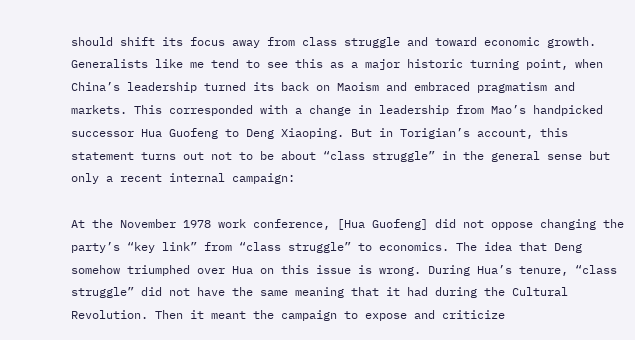should shift its focus away from class struggle and toward economic growth. Generalists like me tend to see this as a major historic turning point, when China’s leadership turned its back on Maoism and embraced pragmatism and markets. This corresponded with a change in leadership from Mao’s handpicked successor Hua Guofeng to Deng Xiaoping. But in Torigian’s account, this statement turns out not to be about “class struggle” in the general sense but only a recent internal campaign:

At the November 1978 work conference, [Hua Guofeng] did not oppose changing the party’s “key link” from “class struggle” to economics. The idea that Deng somehow triumphed over Hua on this issue is wrong. During Hua’s tenure, “class struggle” did not have the same meaning that it had during the Cultural Revolution. Then it meant the campaign to expose and criticize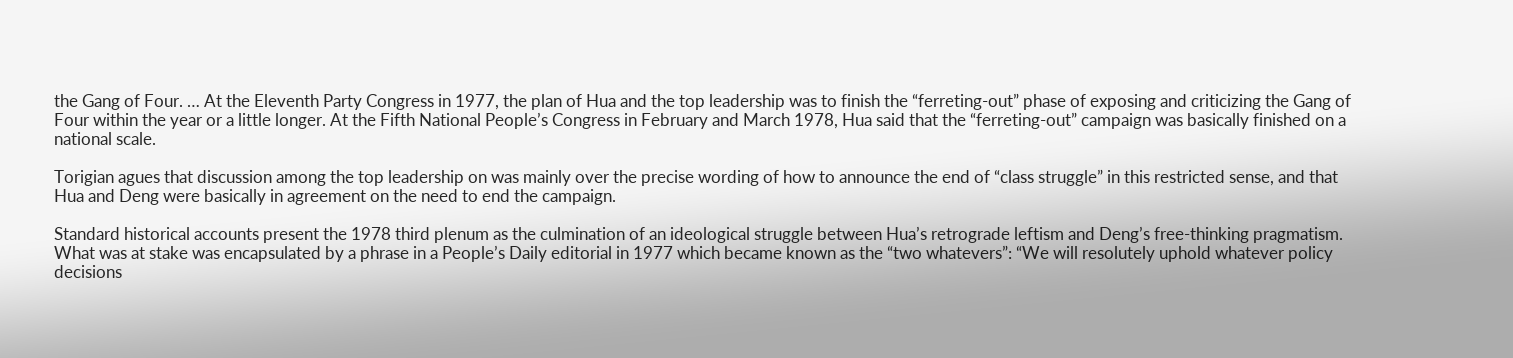the Gang of Four. … At the Eleventh Party Congress in 1977, the plan of Hua and the top leadership was to finish the “ferreting-out” phase of exposing and criticizing the Gang of Four within the year or a little longer. At the Fifth National People’s Congress in February and March 1978, Hua said that the “ferreting-out” campaign was basically finished on a national scale.

Torigian agues that discussion among the top leadership on was mainly over the precise wording of how to announce the end of “class struggle” in this restricted sense, and that Hua and Deng were basically in agreement on the need to end the campaign.

Standard historical accounts present the 1978 third plenum as the culmination of an ideological struggle between Hua’s retrograde leftism and Deng’s free-thinking pragmatism. What was at stake was encapsulated by a phrase in a People’s Daily editorial in 1977 which became known as the “two whatevers”: “We will resolutely uphold whatever policy decisions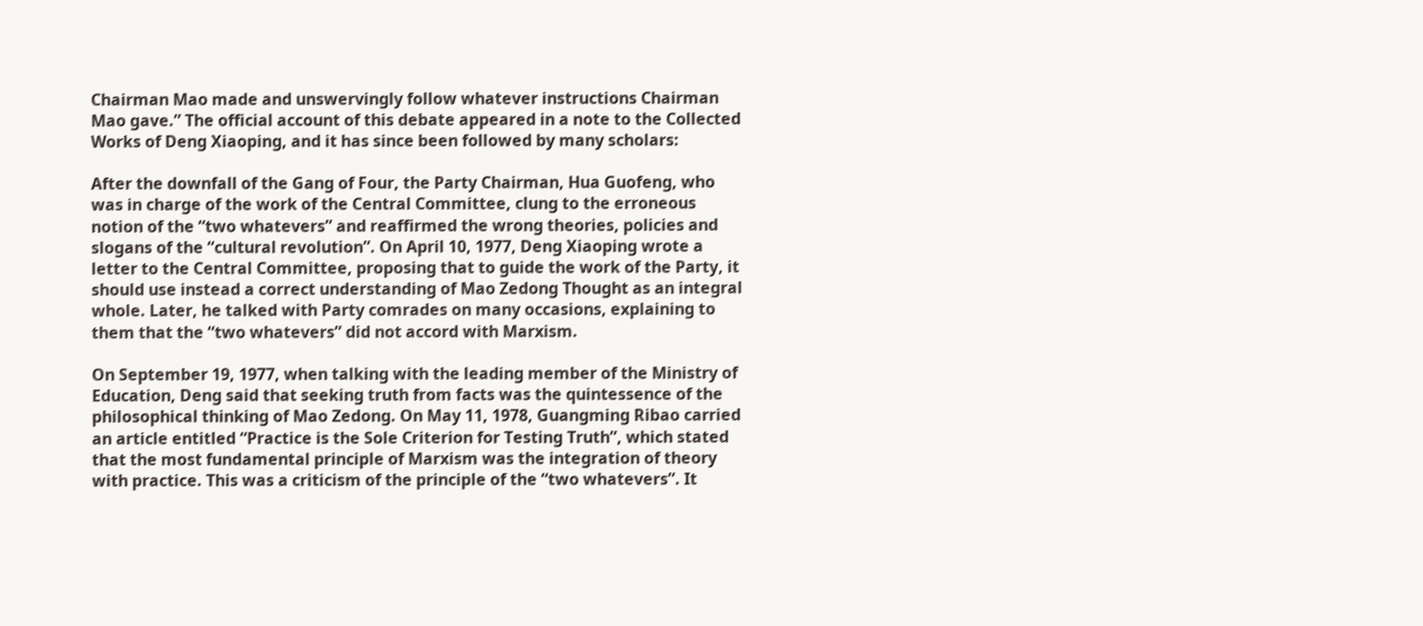Chairman Mao made and unswervingly follow whatever instructions Chairman Mao gave.” The official account of this debate appeared in a note to the Collected Works of Deng Xiaoping, and it has since been followed by many scholars:

After the downfall of the Gang of Four, the Party Chairman, Hua Guofeng, who was in charge of the work of the Central Committee, clung to the erroneous notion of the “two whatevers” and reaffirmed the wrong theories, policies and slogans of the “cultural revolution”. On April 10, 1977, Deng Xiaoping wrote a letter to the Central Committee, proposing that to guide the work of the Party, it should use instead a correct understanding of Mao Zedong Thought as an integral whole. Later, he talked with Party comrades on many occasions, explaining to them that the “two whatevers” did not accord with Marxism.

On September 19, 1977, when talking with the leading member of the Ministry of Education, Deng said that seeking truth from facts was the quintessence of the philosophical thinking of Mao Zedong. On May 11, 1978, Guangming Ribao carried an article entitled “Practice is the Sole Criterion for Testing Truth”, which stated that the most fundamental principle of Marxism was the integration of theory with practice. This was a criticism of the principle of the “two whatevers”. It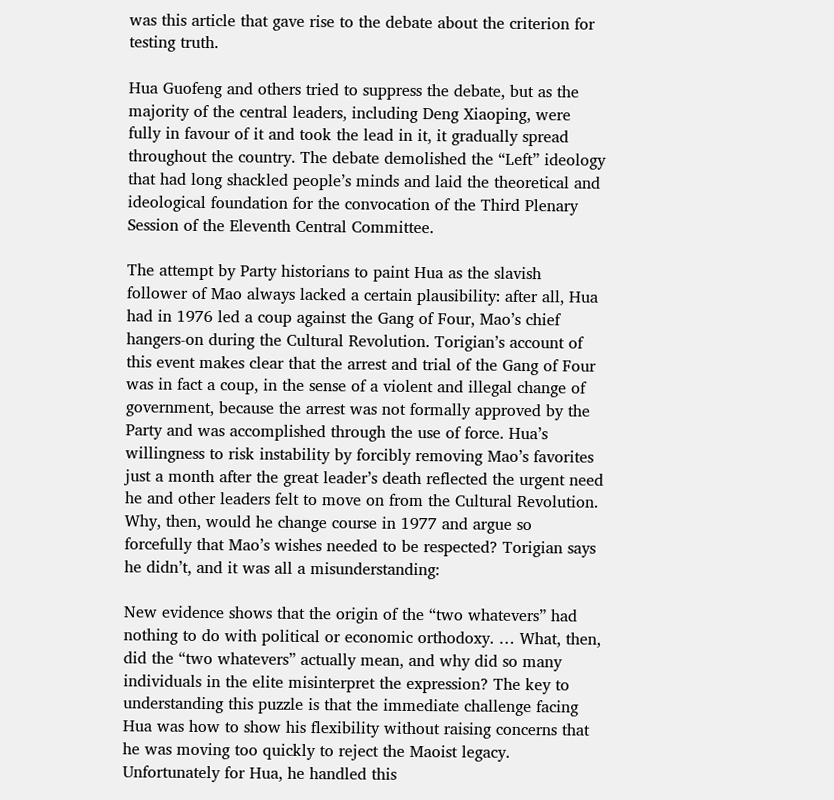was this article that gave rise to the debate about the criterion for testing truth.

Hua Guofeng and others tried to suppress the debate, but as the majority of the central leaders, including Deng Xiaoping, were fully in favour of it and took the lead in it, it gradually spread throughout the country. The debate demolished the “Left” ideology that had long shackled people’s minds and laid the theoretical and ideological foundation for the convocation of the Third Plenary Session of the Eleventh Central Committee.

The attempt by Party historians to paint Hua as the slavish follower of Mao always lacked a certain plausibility: after all, Hua had in 1976 led a coup against the Gang of Four, Mao’s chief hangers-on during the Cultural Revolution. Torigian’s account of this event makes clear that the arrest and trial of the Gang of Four was in fact a coup, in the sense of a violent and illegal change of government, because the arrest was not formally approved by the Party and was accomplished through the use of force. Hua’s willingness to risk instability by forcibly removing Mao’s favorites just a month after the great leader’s death reflected the urgent need he and other leaders felt to move on from the Cultural Revolution. Why, then, would he change course in 1977 and argue so forcefully that Mao’s wishes needed to be respected? Torigian says he didn’t, and it was all a misunderstanding:

New evidence shows that the origin of the “two whatevers” had nothing to do with political or economic orthodoxy. … What, then, did the “two whatevers” actually mean, and why did so many individuals in the elite misinterpret the expression? The key to understanding this puzzle is that the immediate challenge facing Hua was how to show his flexibility without raising concerns that he was moving too quickly to reject the Maoist legacy. Unfortunately for Hua, he handled this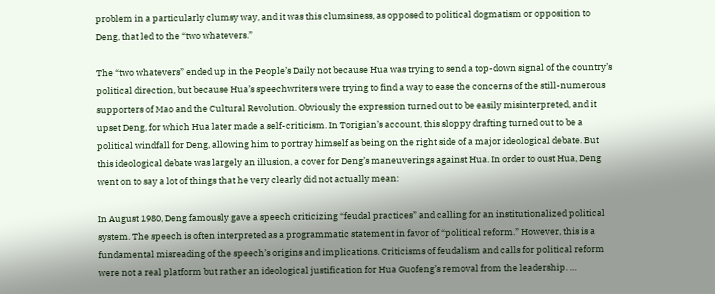problem in a particularly clumsy way, and it was this clumsiness, as opposed to political dogmatism or opposition to Deng, that led to the “two whatevers.”

The “two whatevers” ended up in the People’s Daily not because Hua was trying to send a top-down signal of the country’s political direction, but because Hua’s speechwriters were trying to find a way to ease the concerns of the still-numerous supporters of Mao and the Cultural Revolution. Obviously the expression turned out to be easily misinterpreted, and it upset Deng, for which Hua later made a self-criticism. In Torigian’s account, this sloppy drafting turned out to be a political windfall for Deng, allowing him to portray himself as being on the right side of a major ideological debate. But this ideological debate was largely an illusion, a cover for Deng’s maneuverings against Hua. In order to oust Hua, Deng went on to say a lot of things that he very clearly did not actually mean:

In August 1980, Deng famously gave a speech criticizing “feudal practices” and calling for an institutionalized political system. The speech is often interpreted as a programmatic statement in favor of “political reform.” However, this is a fundamental misreading of the speech’s origins and implications. Criticisms of feudalism and calls for political reform were not a real platform but rather an ideological justification for Hua Guofeng’s removal from the leadership. …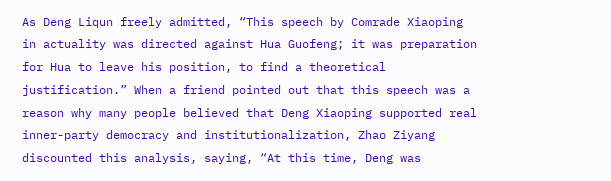As Deng Liqun freely admitted, “This speech by Comrade Xiaoping in actuality was directed against Hua Guofeng; it was preparation for Hua to leave his position, to find a theoretical justification.” When a friend pointed out that this speech was a reason why many people believed that Deng Xiaoping supported real inner-party democracy and institutionalization, Zhao Ziyang discounted this analysis, saying, “At this time, Deng was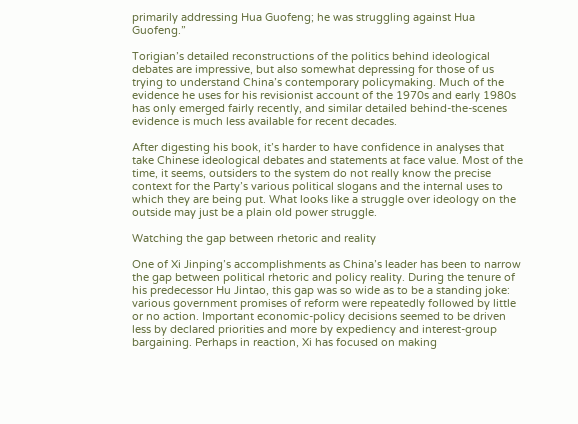primarily addressing Hua Guofeng; he was struggling against Hua Guofeng.”

Torigian’s detailed reconstructions of the politics behind ideological debates are impressive, but also somewhat depressing for those of us trying to understand China’s contemporary policymaking. Much of the evidence he uses for his revisionist account of the 1970s and early 1980s has only emerged fairly recently, and similar detailed behind-the-scenes evidence is much less available for recent decades.

After digesting his book, it’s harder to have confidence in analyses that take Chinese ideological debates and statements at face value. Most of the time, it seems, outsiders to the system do not really know the precise context for the Party’s various political slogans and the internal uses to which they are being put. What looks like a struggle over ideology on the outside may just be a plain old power struggle.

Watching the gap between rhetoric and reality

One of Xi Jinping’s accomplishments as China’s leader has been to narrow the gap between political rhetoric and policy reality. During the tenure of his predecessor Hu Jintao, this gap was so wide as to be a standing joke: various government promises of reform were repeatedly followed by little or no action. Important economic-policy decisions seemed to be driven less by declared priorities and more by expediency and interest-group bargaining. Perhaps in reaction, Xi has focused on making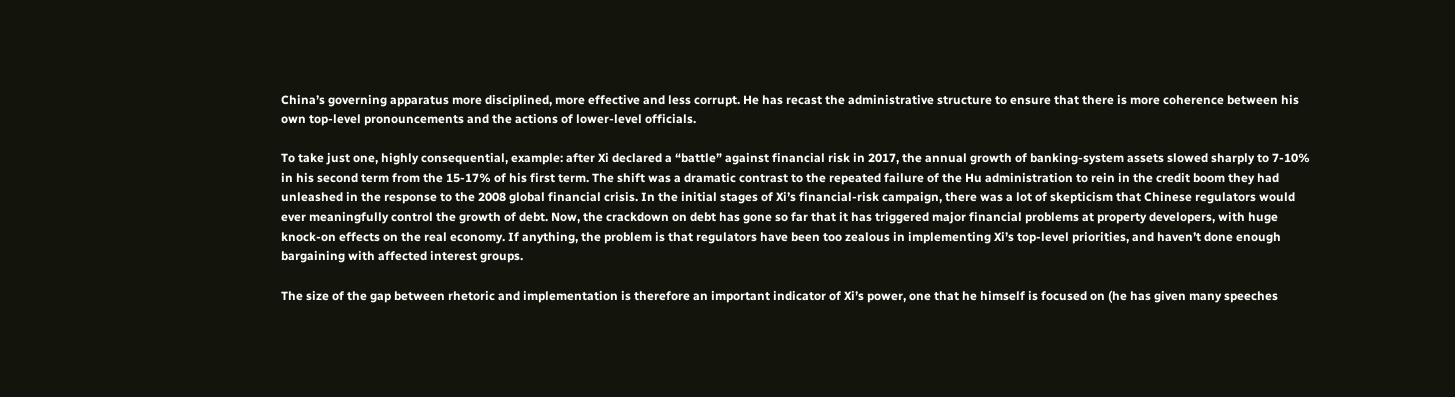China’s governing apparatus more disciplined, more effective and less corrupt. He has recast the administrative structure to ensure that there is more coherence between his own top-level pronouncements and the actions of lower-level officials.

To take just one, highly consequential, example: after Xi declared a “battle” against financial risk in 2017, the annual growth of banking-system assets slowed sharply to 7-10% in his second term from the 15-17% of his first term. The shift was a dramatic contrast to the repeated failure of the Hu administration to rein in the credit boom they had unleashed in the response to the 2008 global financial crisis. In the initial stages of Xi’s financial-risk campaign, there was a lot of skepticism that Chinese regulators would ever meaningfully control the growth of debt. Now, the crackdown on debt has gone so far that it has triggered major financial problems at property developers, with huge knock-on effects on the real economy. If anything, the problem is that regulators have been too zealous in implementing Xi’s top-level priorities, and haven’t done enough bargaining with affected interest groups.

The size of the gap between rhetoric and implementation is therefore an important indicator of Xi’s power, one that he himself is focused on (he has given many speeches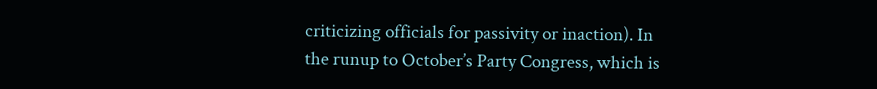criticizing officials for passivity or inaction). In the runup to October’s Party Congress, which is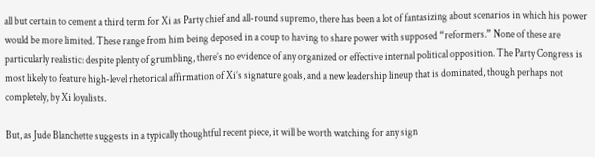all but certain to cement a third term for Xi as Party chief and all-round supremo, there has been a lot of fantasizing about scenarios in which his power would be more limited. These range from him being deposed in a coup to having to share power with supposed “reformers.” None of these are particularly realistic: despite plenty of grumbling, there’s no evidence of any organized or effective internal political opposition. The Party Congress is most likely to feature high-level rhetorical affirmation of Xi’s signature goals, and a new leadership lineup that is dominated, though perhaps not completely, by Xi loyalists.

But, as Jude Blanchette suggests in a typically thoughtful recent piece, it will be worth watching for any sign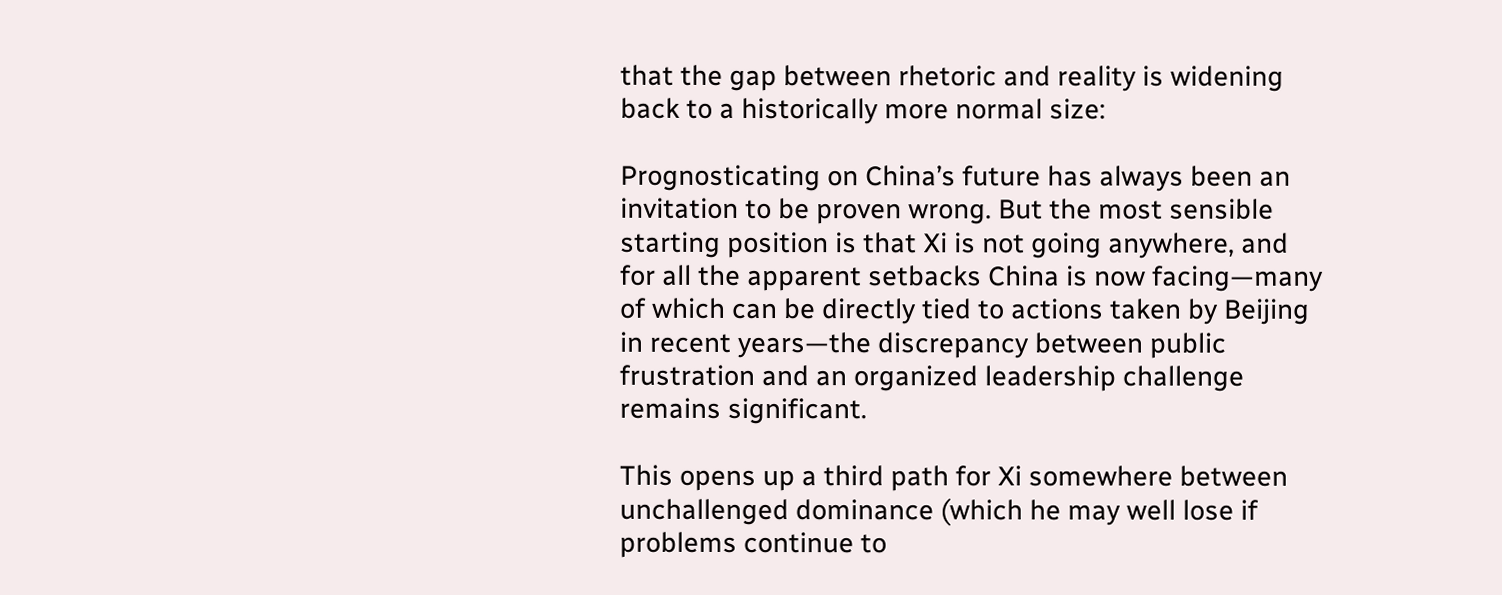that the gap between rhetoric and reality is widening back to a historically more normal size:

Prognosticating on China’s future has always been an invitation to be proven wrong. But the most sensible starting position is that Xi is not going anywhere, and for all the apparent setbacks China is now facing—many of which can be directly tied to actions taken by Beijing in recent years—the discrepancy between public frustration and an organized leadership challenge remains significant.

This opens up a third path for Xi somewhere between unchallenged dominance (which he may well lose if problems continue to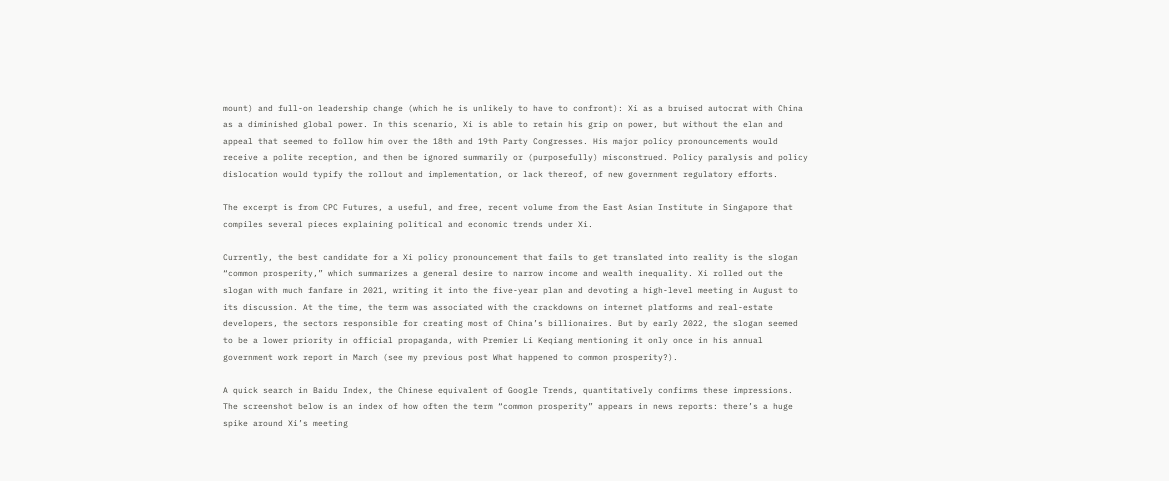mount) and full-on leadership change (which he is unlikely to have to confront): Xi as a bruised autocrat with China as a diminished global power. In this scenario, Xi is able to retain his grip on power, but without the elan and appeal that seemed to follow him over the 18th and 19th Party Congresses. His major policy pronouncements would receive a polite reception, and then be ignored summarily or (purposefully) misconstrued. Policy paralysis and policy dislocation would typify the rollout and implementation, or lack thereof, of new government regulatory efforts.

The excerpt is from CPC Futures, a useful, and free, recent volume from the East Asian Institute in Singapore that compiles several pieces explaining political and economic trends under Xi.

Currently, the best candidate for a Xi policy pronouncement that fails to get translated into reality is the slogan “common prosperity,” which summarizes a general desire to narrow income and wealth inequality. Xi rolled out the slogan with much fanfare in 2021, writing it into the five-year plan and devoting a high-level meeting in August to its discussion. At the time, the term was associated with the crackdowns on internet platforms and real-estate developers, the sectors responsible for creating most of China’s billionaires. But by early 2022, the slogan seemed to be a lower priority in official propaganda, with Premier Li Keqiang mentioning it only once in his annual government work report in March (see my previous post What happened to common prosperity?).

A quick search in Baidu Index, the Chinese equivalent of Google Trends, quantitatively confirms these impressions. The screenshot below is an index of how often the term “common prosperity” appears in news reports: there’s a huge spike around Xi’s meeting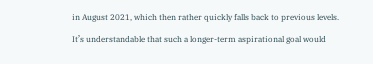in August 2021, which then rather quickly falls back to previous levels.

It’s understandable that such a longer-term aspirational goal would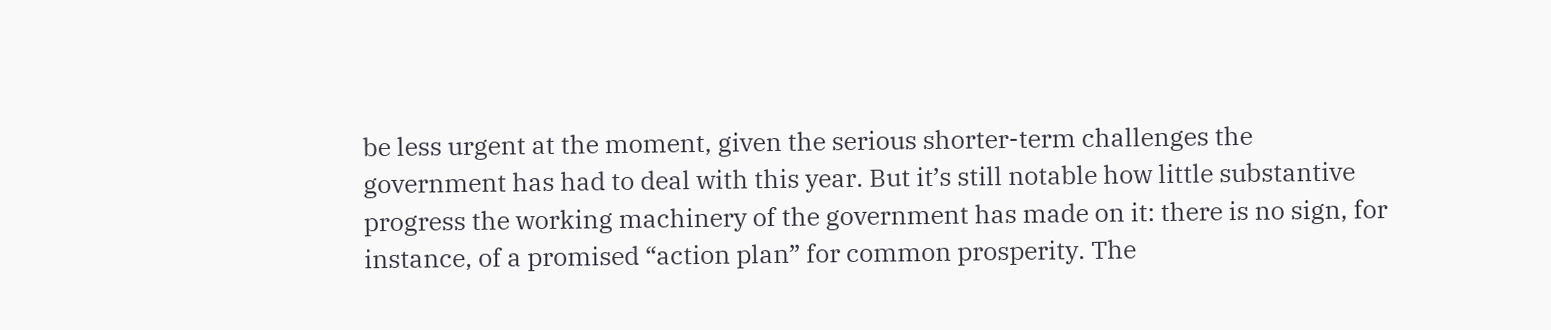be less urgent at the moment, given the serious shorter-term challenges the government has had to deal with this year. But it’s still notable how little substantive progress the working machinery of the government has made on it: there is no sign, for instance, of a promised “action plan” for common prosperity. The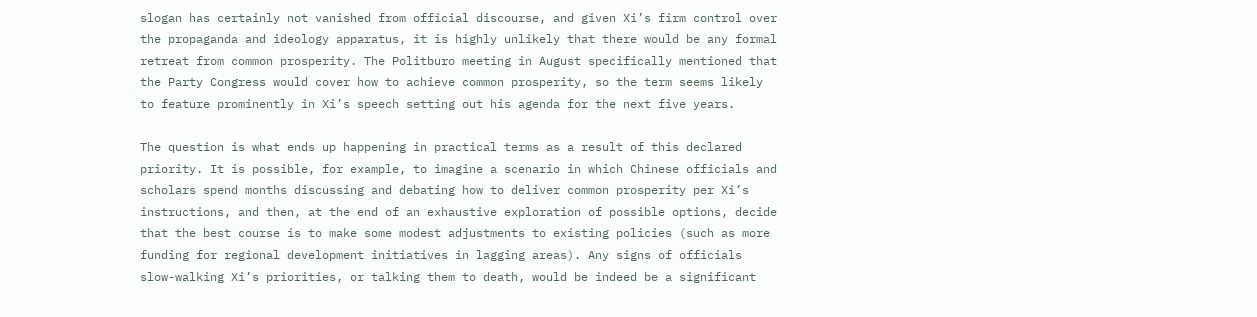slogan has certainly not vanished from official discourse, and given Xi’s firm control over the propaganda and ideology apparatus, it is highly unlikely that there would be any formal retreat from common prosperity. The Politburo meeting in August specifically mentioned that the Party Congress would cover how to achieve common prosperity, so the term seems likely to feature prominently in Xi’s speech setting out his agenda for the next five years.

The question is what ends up happening in practical terms as a result of this declared priority. It is possible, for example, to imagine a scenario in which Chinese officials and scholars spend months discussing and debating how to deliver common prosperity per Xi’s instructions, and then, at the end of an exhaustive exploration of possible options, decide that the best course is to make some modest adjustments to existing policies (such as more funding for regional development initiatives in lagging areas). Any signs of officials slow-walking Xi’s priorities, or talking them to death, would be indeed be a significant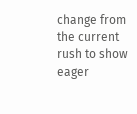change from the current rush to show eager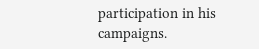participation in his campaigns.